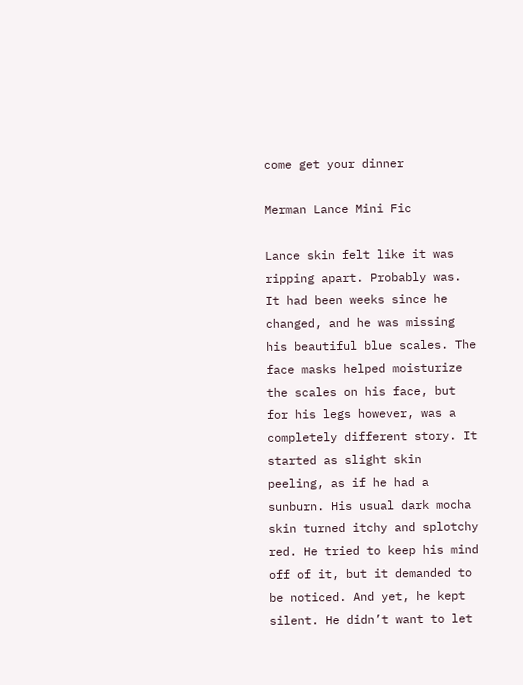come get your dinner

Merman Lance Mini Fic

Lance skin felt like it was ripping apart. Probably was. It had been weeks since he changed, and he was missing his beautiful blue scales. The face masks helped moisturize the scales on his face, but for his legs however, was a completely different story. It started as slight skin peeling, as if he had a sunburn. His usual dark mocha skin turned itchy and splotchy red. He tried to keep his mind off of it, but it demanded to be noticed. And yet, he kept silent. He didn’t want to let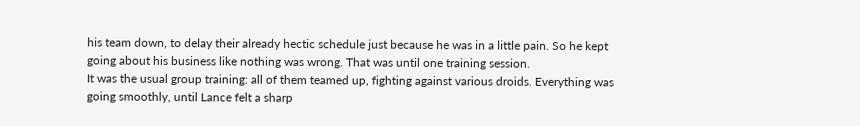his team down, to delay their already hectic schedule just because he was in a little pain. So he kept going about his business like nothing was wrong. That was until one training session.
It was the usual group training: all of them teamed up, fighting against various droids. Everything was going smoothly, until Lance felt a sharp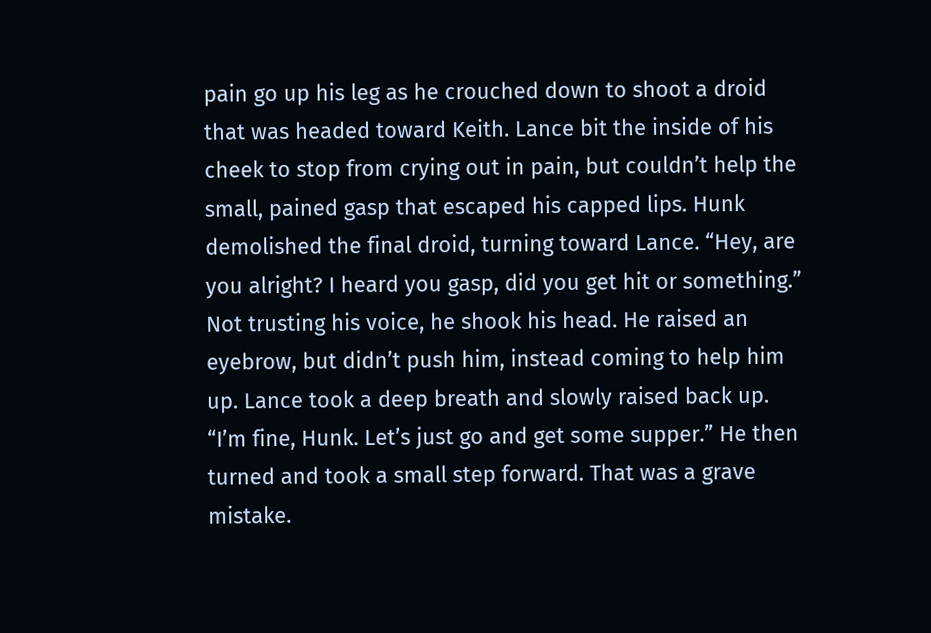pain go up his leg as he crouched down to shoot a droid that was headed toward Keith. Lance bit the inside of his cheek to stop from crying out in pain, but couldn’t help the small, pained gasp that escaped his capped lips. Hunk demolished the final droid, turning toward Lance. “Hey, are you alright? I heard you gasp, did you get hit or something.” Not trusting his voice, he shook his head. He raised an eyebrow, but didn’t push him, instead coming to help him up. Lance took a deep breath and slowly raised back up. “I’m fine, Hunk. Let’s just go and get some supper.” He then turned and took a small step forward. That was a grave mistake.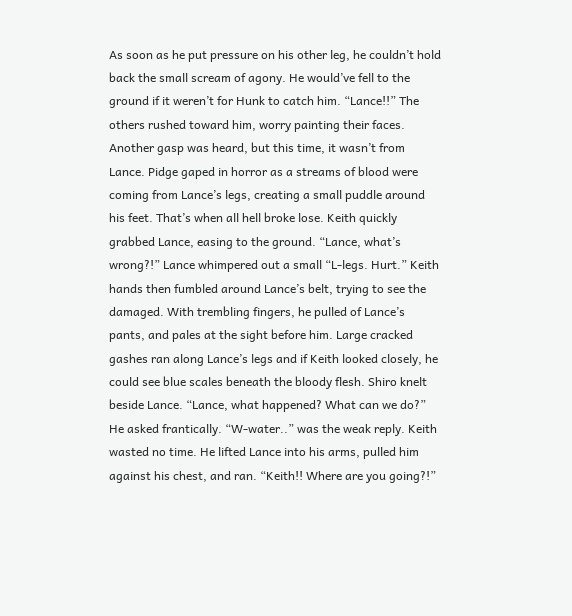As soon as he put pressure on his other leg, he couldn’t hold back the small scream of agony. He would’ve fell to the ground if it weren’t for Hunk to catch him. “Lance!!” The others rushed toward him, worry painting their faces. Another gasp was heard, but this time, it wasn’t from Lance. Pidge gaped in horror as a streams of blood were coming from Lance’s legs, creating a small puddle around his feet. That’s when all hell broke lose. Keith quickly grabbed Lance, easing to the ground. “Lance, what’s wrong?!” Lance whimpered out a small “L-legs. Hurt.” Keith hands then fumbled around Lance’s belt, trying to see the damaged. With trembling fingers, he pulled of Lance’s pants, and pales at the sight before him. Large cracked gashes ran along Lance’s legs and if Keith looked closely, he could see blue scales beneath the bloody flesh. Shiro knelt beside Lance. “Lance, what happened? What can we do?” He asked frantically. “W-water..” was the weak reply. Keith wasted no time. He lifted Lance into his arms, pulled him against his chest, and ran. “Keith!! Where are you going?!”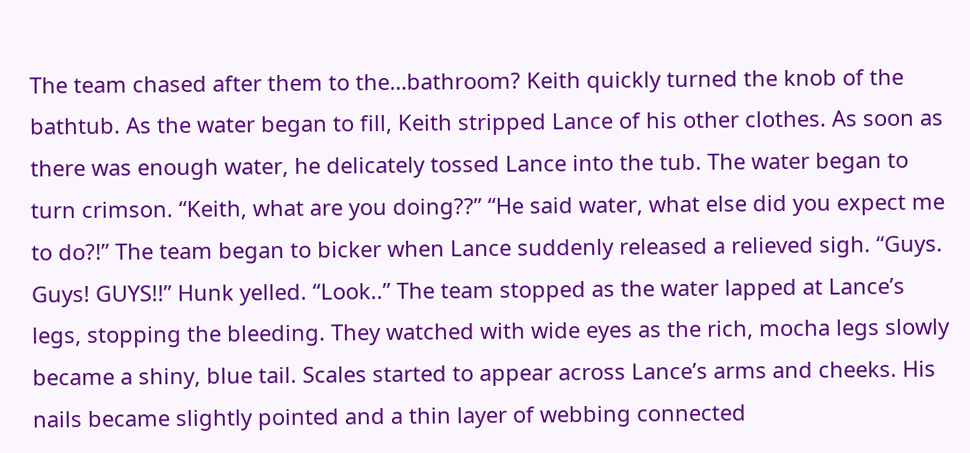The team chased after them to the…bathroom? Keith quickly turned the knob of the bathtub. As the water began to fill, Keith stripped Lance of his other clothes. As soon as there was enough water, he delicately tossed Lance into the tub. The water began to turn crimson. “Keith, what are you doing??” “He said water, what else did you expect me to do?!” The team began to bicker when Lance suddenly released a relieved sigh. “Guys. Guys! GUYS!!” Hunk yelled. “Look..” The team stopped as the water lapped at Lance’s legs, stopping the bleeding. They watched with wide eyes as the rich, mocha legs slowly became a shiny, blue tail. Scales started to appear across Lance’s arms and cheeks. His nails became slightly pointed and a thin layer of webbing connected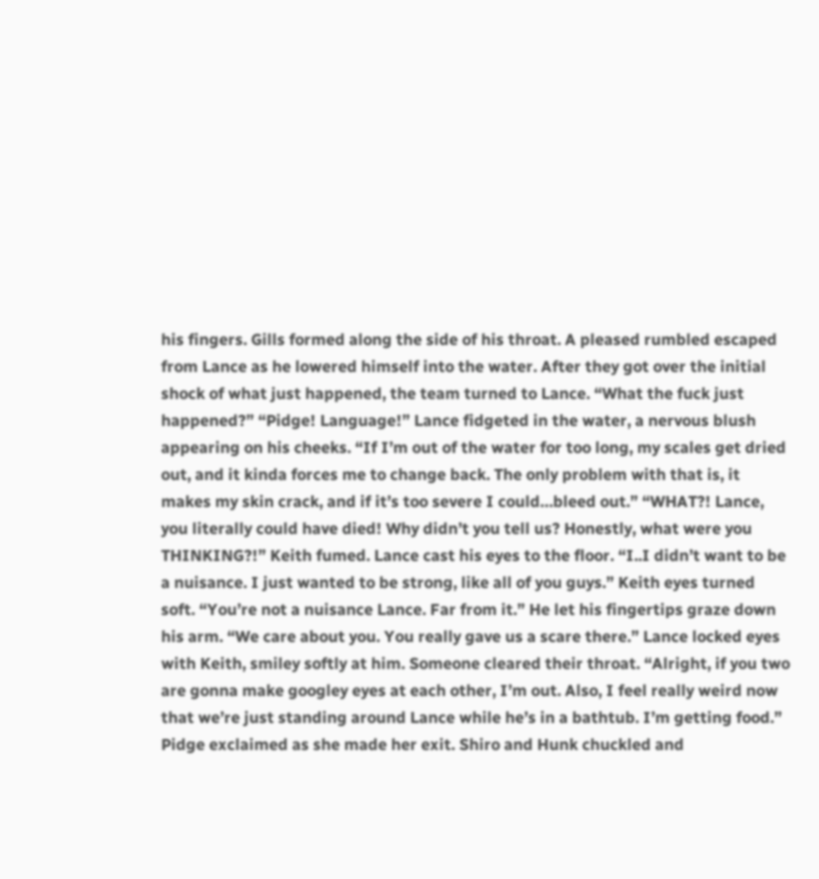his fingers. Gills formed along the side of his throat. A pleased rumbled escaped from Lance as he lowered himself into the water. After they got over the initial shock of what just happened, the team turned to Lance. “What the fuck just happened?” “Pidge! Language!” Lance fidgeted in the water, a nervous blush appearing on his cheeks. “If I’m out of the water for too long, my scales get dried out, and it kinda forces me to change back. The only problem with that is, it makes my skin crack, and if it’s too severe I could…bleed out.” “WHAT?! Lance, you literally could have died! Why didn’t you tell us? Honestly, what were you THINKING?!” Keith fumed. Lance cast his eyes to the floor. “I..I didn’t want to be a nuisance. I just wanted to be strong, like all of you guys.” Keith eyes turned soft. “You’re not a nuisance Lance. Far from it.” He let his fingertips graze down his arm. “We care about you. You really gave us a scare there.” Lance locked eyes with Keith, smiley softly at him. Someone cleared their throat. “Alright, if you two are gonna make googley eyes at each other, I’m out. Also, I feel really weird now that we’re just standing around Lance while he’s in a bathtub. I’m getting food.” Pidge exclaimed as she made her exit. Shiro and Hunk chuckled and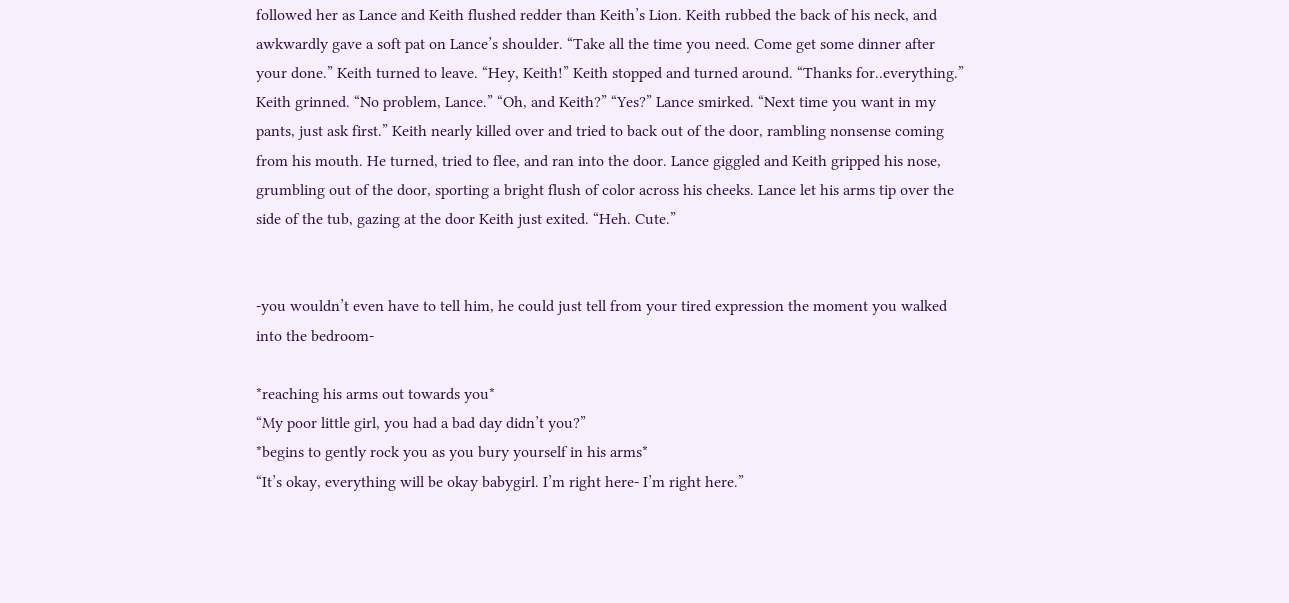followed her as Lance and Keith flushed redder than Keith’s Lion. Keith rubbed the back of his neck, and awkwardly gave a soft pat on Lance’s shoulder. “Take all the time you need. Come get some dinner after your done.” Keith turned to leave. “Hey, Keith!” Keith stopped and turned around. “Thanks for..everything.” Keith grinned. “No problem, Lance.” “Oh, and Keith?” “Yes?” Lance smirked. “Next time you want in my pants, just ask first.” Keith nearly killed over and tried to back out of the door, rambling nonsense coming from his mouth. He turned, tried to flee, and ran into the door. Lance giggled and Keith gripped his nose, grumbling out of the door, sporting a bright flush of color across his cheeks. Lance let his arms tip over the side of the tub, gazing at the door Keith just exited. “Heh. Cute.”


-you wouldn’t even have to tell him, he could just tell from your tired expression the moment you walked into the bedroom-

*reaching his arms out towards you*
“My poor little girl, you had a bad day didn’t you?”
*begins to gently rock you as you bury yourself in his arms*
“It’s okay, everything will be okay babygirl. I’m right here- I’m right here.”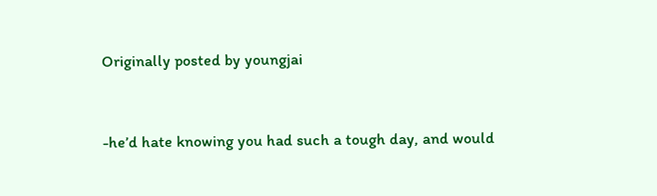Originally posted by youngjai


-he’d hate knowing you had such a tough day, and would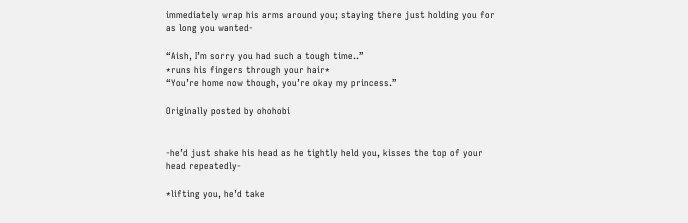immediately wrap his arms around you; staying there just holding you for as long you wanted-

“Aish, I’m sorry you had such a tough time..”
*runs his fingers through your hair*
“You’re home now though, you’re okay my princess.”

Originally posted by ohohobi


-he’d just shake his head as he tightly held you, kisses the top of your head repeatedly-

*lifting you, he’d take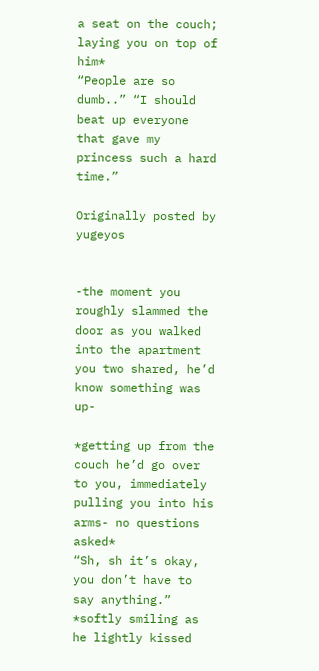a seat on the couch; laying you on top of him*
“People are so dumb..” “I should beat up everyone that gave my princess such a hard time.”

Originally posted by yugeyos


-the moment you roughly slammed the door as you walked into the apartment you two shared, he’d know something was up-

*getting up from the couch he’d go over to you, immediately pulling you into his arms- no questions asked*
“Sh, sh it’s okay, you don’t have to say anything.”
*softly smiling as he lightly kissed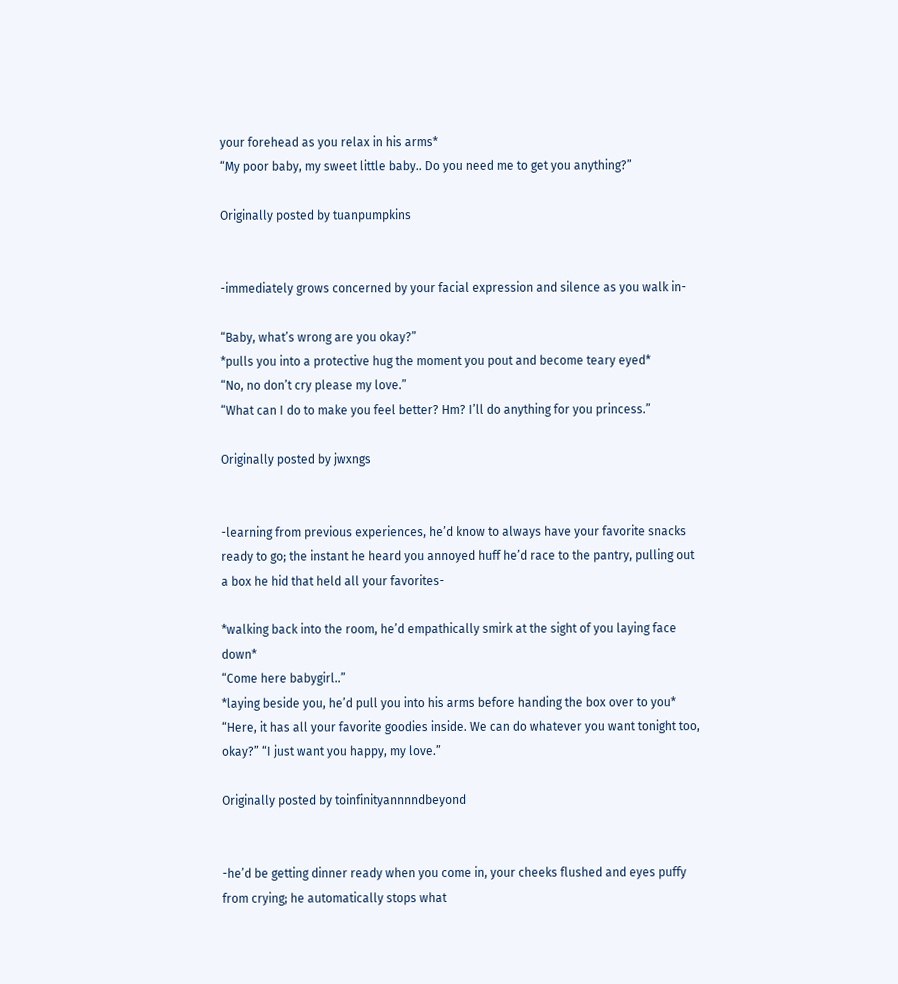your forehead as you relax in his arms*
“My poor baby, my sweet little baby.. Do you need me to get you anything?”

Originally posted by tuanpumpkins


-immediately grows concerned by your facial expression and silence as you walk in-

“Baby, what’s wrong are you okay?”
*pulls you into a protective hug the moment you pout and become teary eyed*
“No, no don’t cry please my love.”
“What can I do to make you feel better? Hm? I’ll do anything for you princess.”

Originally posted by jwxngs


-learning from previous experiences, he’d know to always have your favorite snacks ready to go; the instant he heard you annoyed huff he’d race to the pantry, pulling out a box he hid that held all your favorites-

*walking back into the room, he’d empathically smirk at the sight of you laying face down*
“Come here babygirl..”
*laying beside you, he’d pull you into his arms before handing the box over to you*
“Here, it has all your favorite goodies inside. We can do whatever you want tonight too, okay?” “I just want you happy, my love.”

Originally posted by toinfinityannnndbeyond


-he’d be getting dinner ready when you come in, your cheeks flushed and eyes puffy from crying; he automatically stops what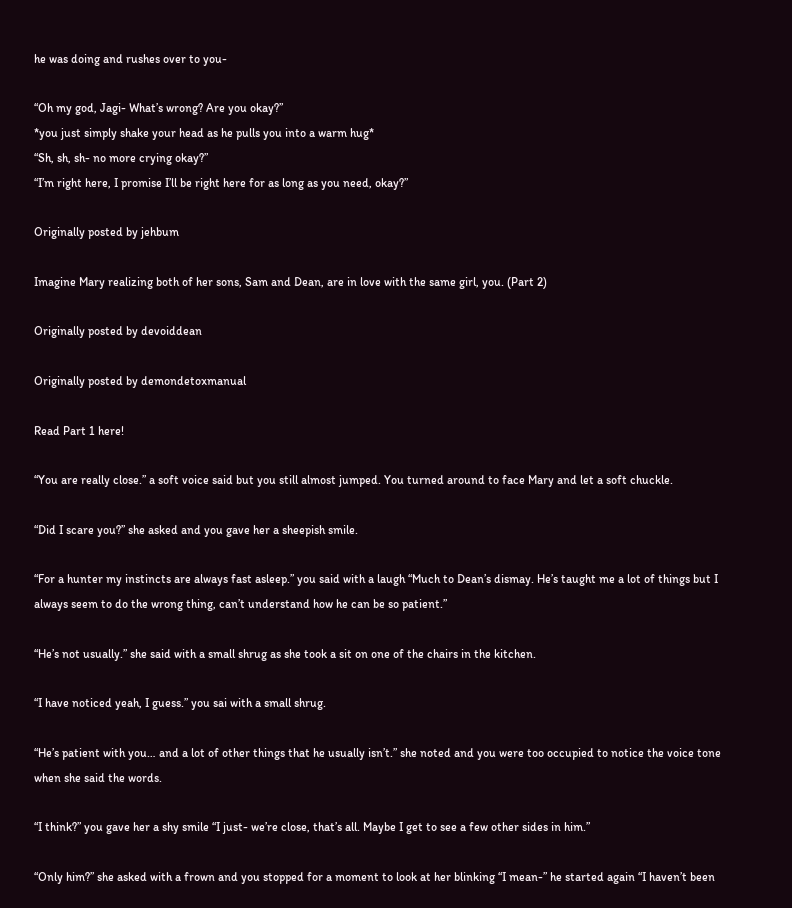he was doing and rushes over to you-

“Oh my god, Jagi- What’s wrong? Are you okay?”
*you just simply shake your head as he pulls you into a warm hug*
“Sh, sh, sh- no more crying okay?”
“I’m right here, I promise I’ll be right here for as long as you need, okay?”

Originally posted by jehbum

Imagine Mary realizing both of her sons, Sam and Dean, are in love with the same girl, you. (Part 2)

Originally posted by devoiddean

Originally posted by demondetoxmanual

Read Part 1 here!

“You are really close.” a soft voice said but you still almost jumped. You turned around to face Mary and let a soft chuckle.

“Did I scare you?” she asked and you gave her a sheepish smile.

“For a hunter my instincts are always fast asleep.” you said with a laugh “Much to Dean’s dismay. He’s taught me a lot of things but I always seem to do the wrong thing, can’t understand how he can be so patient.”

“He’s not usually.” she said with a small shrug as she took a sit on one of the chairs in the kitchen.

“I have noticed yeah, I guess.” you sai with a small shrug.

“He’s patient with you… and a lot of other things that he usually isn’t.” she noted and you were too occupied to notice the voice tone when she said the words.

“I think?” you gave her a shy smile “I just- we’re close, that’s all. Maybe I get to see a few other sides in him.”

“Only him?” she asked with a frown and you stopped for a moment to look at her blinking “I mean-” he started again “I haven’t been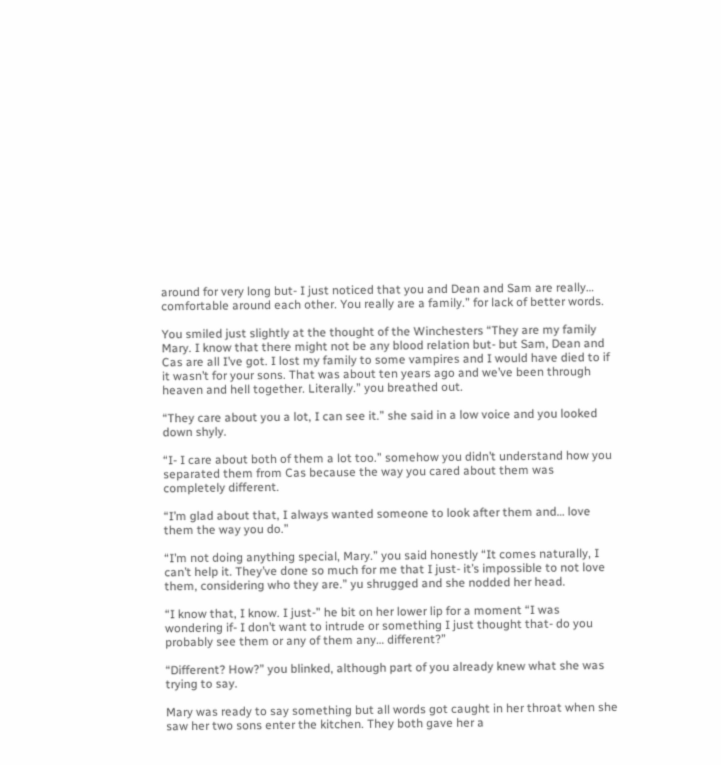around for very long but- I just noticed that you and Dean and Sam are really… comfortable around each other. You really are a family.” for lack of better words.

You smiled just slightly at the thought of the Winchesters “They are my family Mary. I know that there might not be any blood relation but- but Sam, Dean and Cas are all I’ve got. I lost my family to some vampires and I would have died to if it wasn’t for your sons. That was about ten years ago and we’ve been through heaven and hell together. Literally.” you breathed out.

“They care about you a lot, I can see it.” she said in a low voice and you looked down shyly.

“I- I care about both of them a lot too.” somehow you didn’t understand how you separated them from Cas because the way you cared about them was completely different.

“I’m glad about that, I always wanted someone to look after them and… love them the way you do.”

“I’m not doing anything special, Mary.” you said honestly “It comes naturally, I can’t help it. They’ve done so much for me that I just- it’s impossible to not love them, considering who they are.” yu shrugged and she nodded her head.

“I know that, I know. I just-” he bit on her lower lip for a moment “I was wondering if- I don’t want to intrude or something I just thought that- do you probably see them or any of them any… different?”

“Different? How?” you blinked, although part of you already knew what she was trying to say.

Mary was ready to say something but all words got caught in her throat when she saw her two sons enter the kitchen. They both gave her a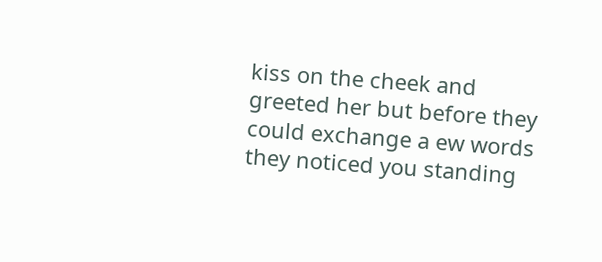kiss on the cheek and greeted her but before they could exchange a ew words they noticed you standing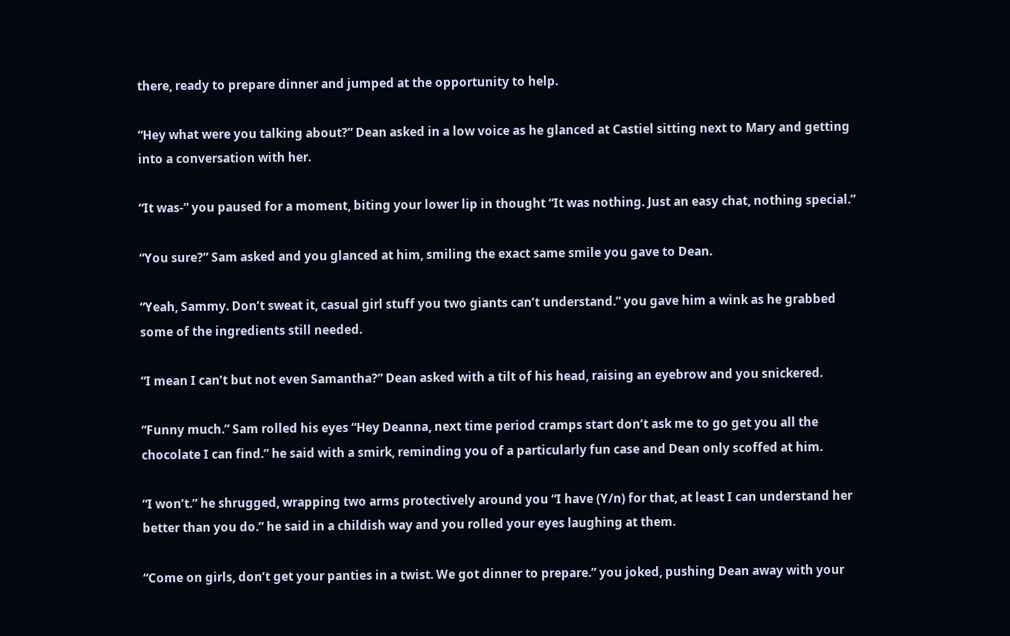there, ready to prepare dinner and jumped at the opportunity to help.

“Hey what were you talking about?” Dean asked in a low voice as he glanced at Castiel sitting next to Mary and getting into a conversation with her.

“It was-” you paused for a moment, biting your lower lip in thought “It was nothing. Just an easy chat, nothing special.”

“You sure?” Sam asked and you glanced at him, smiling the exact same smile you gave to Dean.

“Yeah, Sammy. Don’t sweat it, casual girl stuff you two giants can’t understand.” you gave him a wink as he grabbed some of the ingredients still needed.

“I mean I can’t but not even Samantha?” Dean asked with a tilt of his head, raising an eyebrow and you snickered.

“Funny much.” Sam rolled his eyes “Hey Deanna, next time period cramps start don’t ask me to go get you all the chocolate I can find.” he said with a smirk, reminding you of a particularly fun case and Dean only scoffed at him.

“I won’t.” he shrugged, wrapping two arms protectively around you “I have (Y/n) for that, at least I can understand her better than you do.” he said in a childish way and you rolled your eyes laughing at them.

“Come on girls, don’t get your panties in a twist. We got dinner to prepare.” you joked, pushing Dean away with your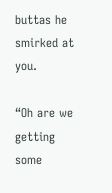buttas he smirked at you.

“Oh are we getting some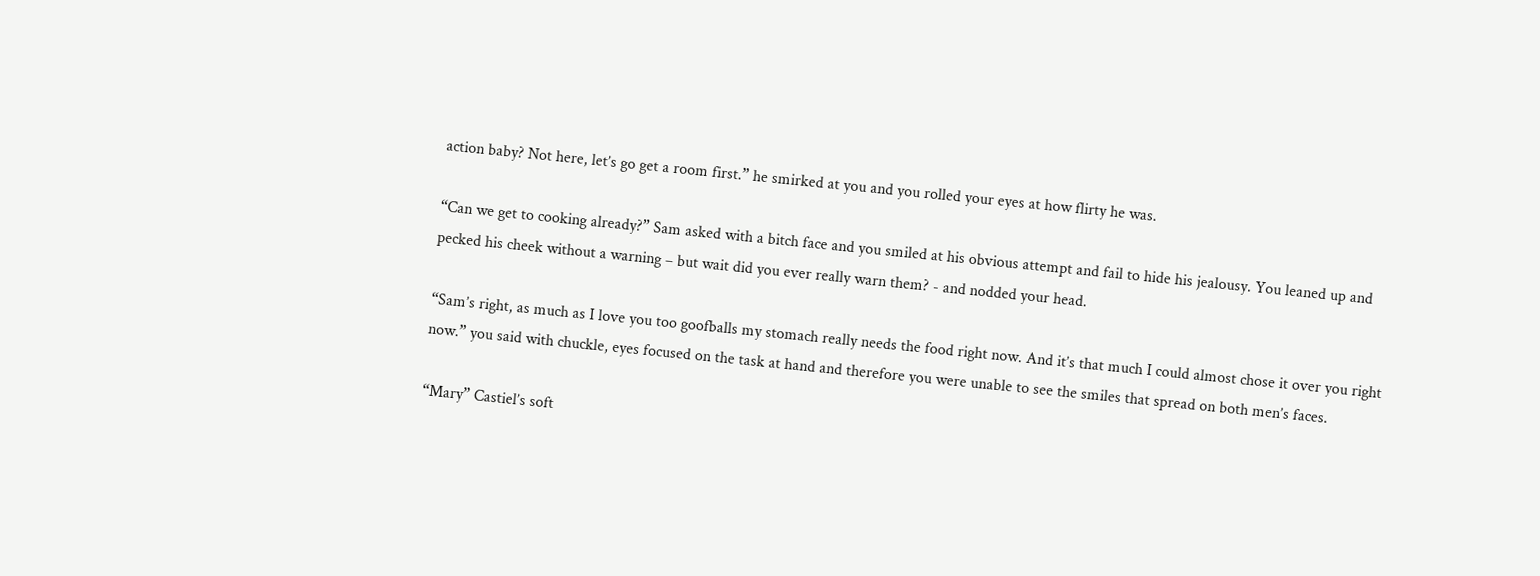action baby? Not here, let’s go get a room first.” he smirked at you and you rolled your eyes at how flirty he was.

“Can we get to cooking already?” Sam asked with a bitch face and you smiled at his obvious attempt and fail to hide his jealousy. You leaned up and pecked his cheek without a warning – but wait did you ever really warn them? - and nodded your head.

“Sam’s right, as much as I love you too goofballs my stomach really needs the food right now. And it’s that much I could almost chose it over you right now.” you said with chuckle, eyes focused on the task at hand and therefore you were unable to see the smiles that spread on both men’s faces.

“Mary” Castiel’s soft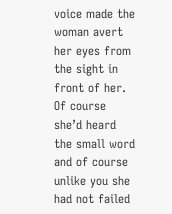voice made the woman avert her eyes from the sight in front of her. Of course she’d heard the small word and of course unlike you she had not failed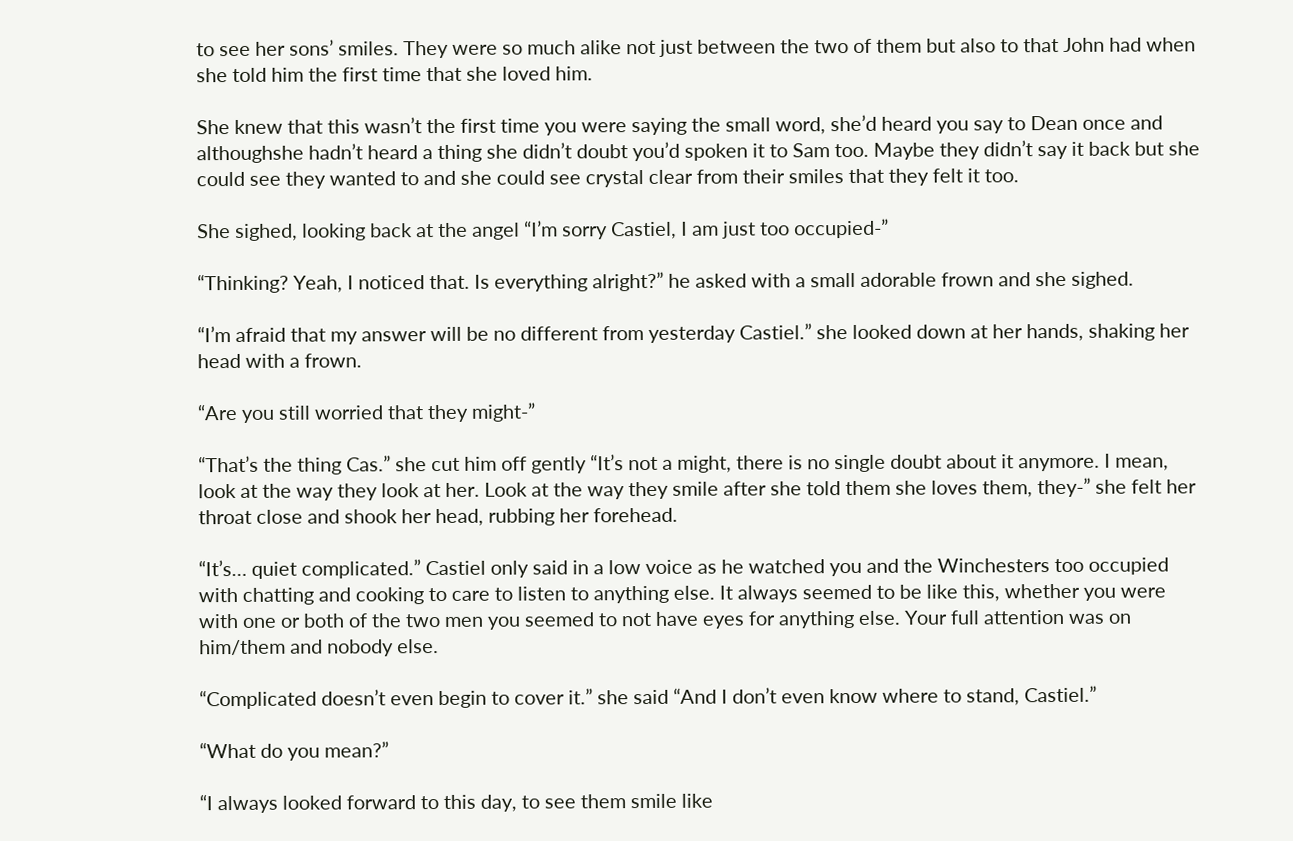to see her sons’ smiles. They were so much alike not just between the two of them but also to that John had when she told him the first time that she loved him.

She knew that this wasn’t the first time you were saying the small word, she’d heard you say to Dean once and althoughshe hadn’t heard a thing she didn’t doubt you’d spoken it to Sam too. Maybe they didn’t say it back but she could see they wanted to and she could see crystal clear from their smiles that they felt it too.

She sighed, looking back at the angel “I’m sorry Castiel, I am just too occupied-”

“Thinking? Yeah, I noticed that. Is everything alright?” he asked with a small adorable frown and she sighed.

“I’m afraid that my answer will be no different from yesterday Castiel.” she looked down at her hands, shaking her head with a frown.

“Are you still worried that they might-”

“That’s the thing Cas.” she cut him off gently “It’s not a might, there is no single doubt about it anymore. I mean, look at the way they look at her. Look at the way they smile after she told them she loves them, they-” she felt her throat close and shook her head, rubbing her forehead.

“It’s… quiet complicated.” Castiel only said in a low voice as he watched you and the Winchesters too occupied with chatting and cooking to care to listen to anything else. It always seemed to be like this, whether you were with one or both of the two men you seemed to not have eyes for anything else. Your full attention was on him/them and nobody else.

“Complicated doesn’t even begin to cover it.” she said “And I don’t even know where to stand, Castiel.”

“What do you mean?”

“I always looked forward to this day, to see them smile like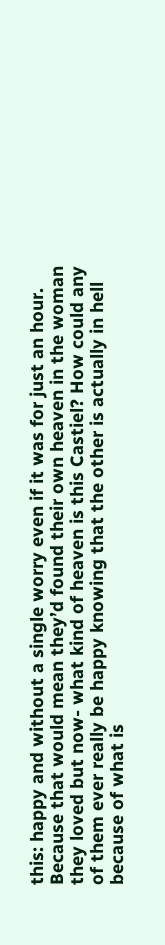this: happy and without a single worry even if it was for just an hour. Because that would mean they’d found their own heaven in the woman they loved but now- what kind of heaven is this Castiel? How could any of them ever really be happy knowing that the other is actually in hell because of what is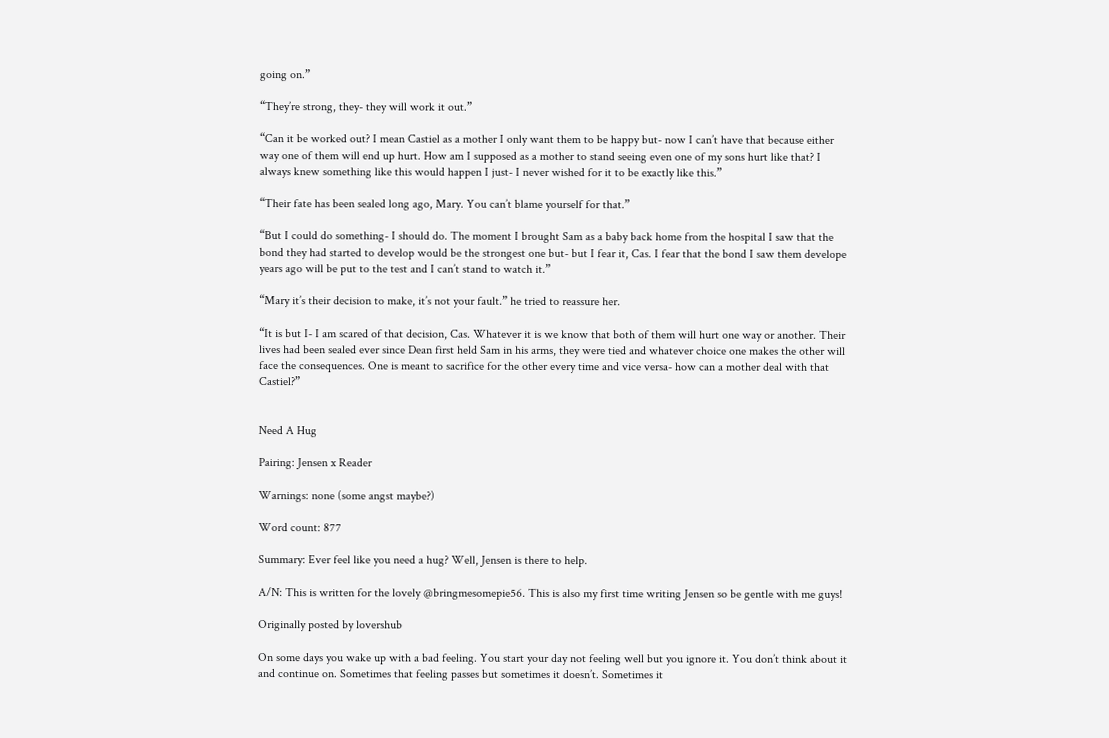going on.”

“They’re strong, they- they will work it out.”

“Can it be worked out? I mean Castiel as a mother I only want them to be happy but- now I can’t have that because either way one of them will end up hurt. How am I supposed as a mother to stand seeing even one of my sons hurt like that? I always knew something like this would happen I just- I never wished for it to be exactly like this.”

“Their fate has been sealed long ago, Mary. You can’t blame yourself for that.”

“But I could do something- I should do. The moment I brought Sam as a baby back home from the hospital I saw that the bond they had started to develop would be the strongest one but- but I fear it, Cas. I fear that the bond I saw them develope years ago will be put to the test and I can’t stand to watch it.”

“Mary it’s their decision to make, it’s not your fault.” he tried to reassure her.

“It is but I- I am scared of that decision, Cas. Whatever it is we know that both of them will hurt one way or another. Their lives had been sealed ever since Dean first held Sam in his arms, they were tied and whatever choice one makes the other will face the consequences. One is meant to sacrifice for the other every time and vice versa- how can a mother deal with that Castiel?”


Need A Hug

Pairing: Jensen x Reader

Warnings: none (some angst maybe?)

Word count: 877

Summary: Ever feel like you need a hug? Well, Jensen is there to help.

A/N: This is written for the lovely @bringmesomepie56. This is also my first time writing Jensen so be gentle with me guys!

Originally posted by lovershub

On some days you wake up with a bad feeling. You start your day not feeling well but you ignore it. You don’t think about it and continue on. Sometimes that feeling passes but sometimes it doesn’t. Sometimes it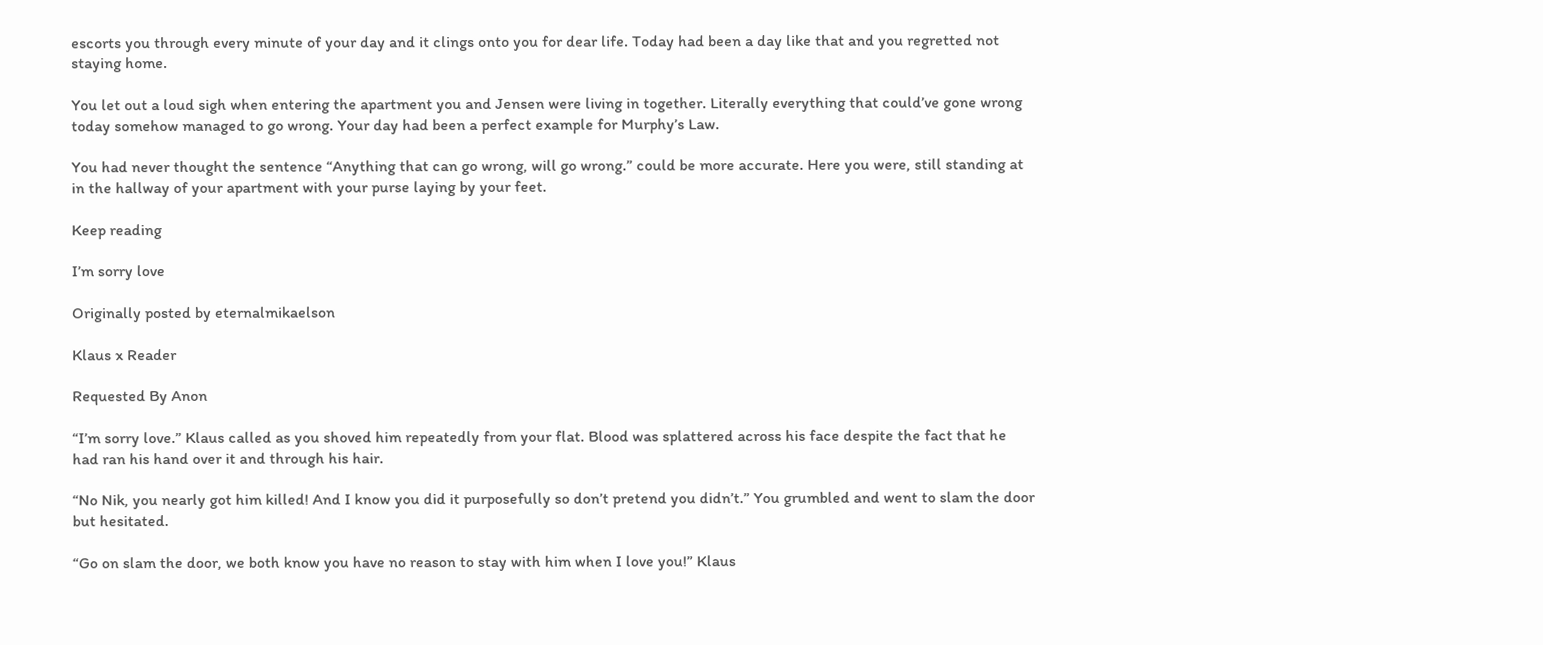escorts you through every minute of your day and it clings onto you for dear life. Today had been a day like that and you regretted not staying home.

You let out a loud sigh when entering the apartment you and Jensen were living in together. Literally everything that could’ve gone wrong today somehow managed to go wrong. Your day had been a perfect example for Murphy’s Law.

You had never thought the sentence “Anything that can go wrong, will go wrong.” could be more accurate. Here you were, still standing at in the hallway of your apartment with your purse laying by your feet.

Keep reading

I’m sorry love

Originally posted by eternalmikaelson

Klaus x Reader

Requested By Anon

“I’m sorry love.” Klaus called as you shoved him repeatedly from your flat. Blood was splattered across his face despite the fact that he had ran his hand over it and through his hair.

“No Nik, you nearly got him killed! And I know you did it purposefully so don’t pretend you didn’t.” You grumbled and went to slam the door but hesitated.

“Go on slam the door, we both know you have no reason to stay with him when I love you!” Klaus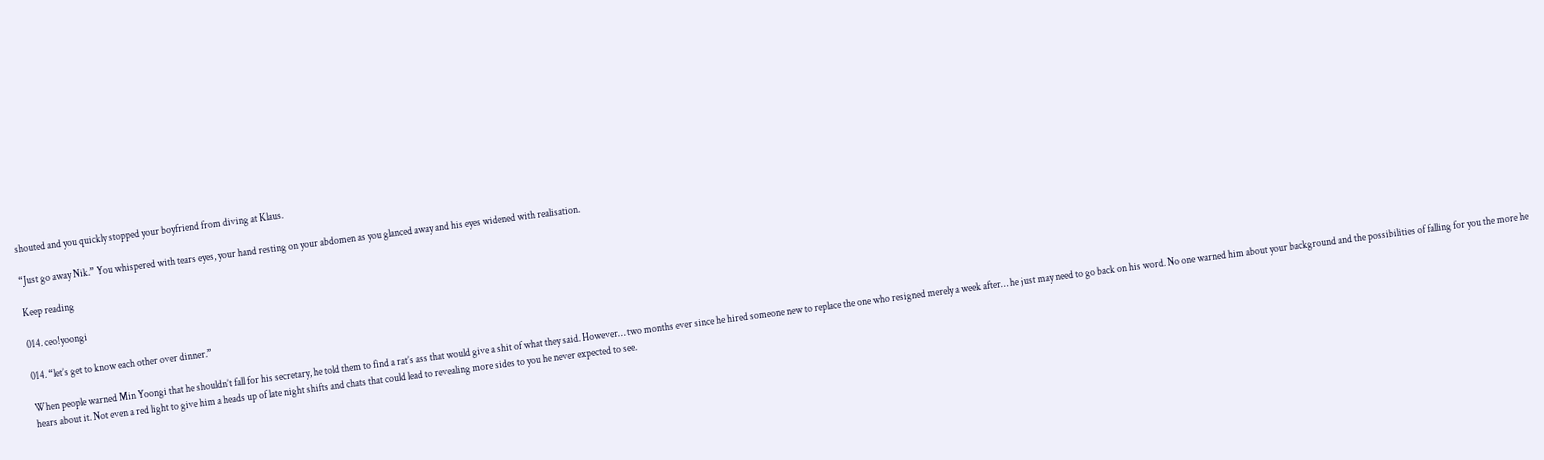shouted and you quickly stopped your boyfriend from diving at Klaus.

“Just go away Nik.” You whispered with tears eyes, your hand resting on your abdomen as you glanced away and his eyes widened with realisation.

Keep reading

014. ceo!yoongi

014. “let’s get to know each other over dinner.”

When people warned Min Yoongi that he shouldn’t fall for his secretary, he told them to find a rat’s ass that would give a shit of what they said. However… two months ever since he hired someone new to replace the one who resigned merely a week after… he just may need to go back on his word. No one warned him about your background and the possibilities of falling for you the more he hears about it. Not even a red light to give him a heads up of late night shifts and chats that could lead to revealing more sides to you he never expected to see.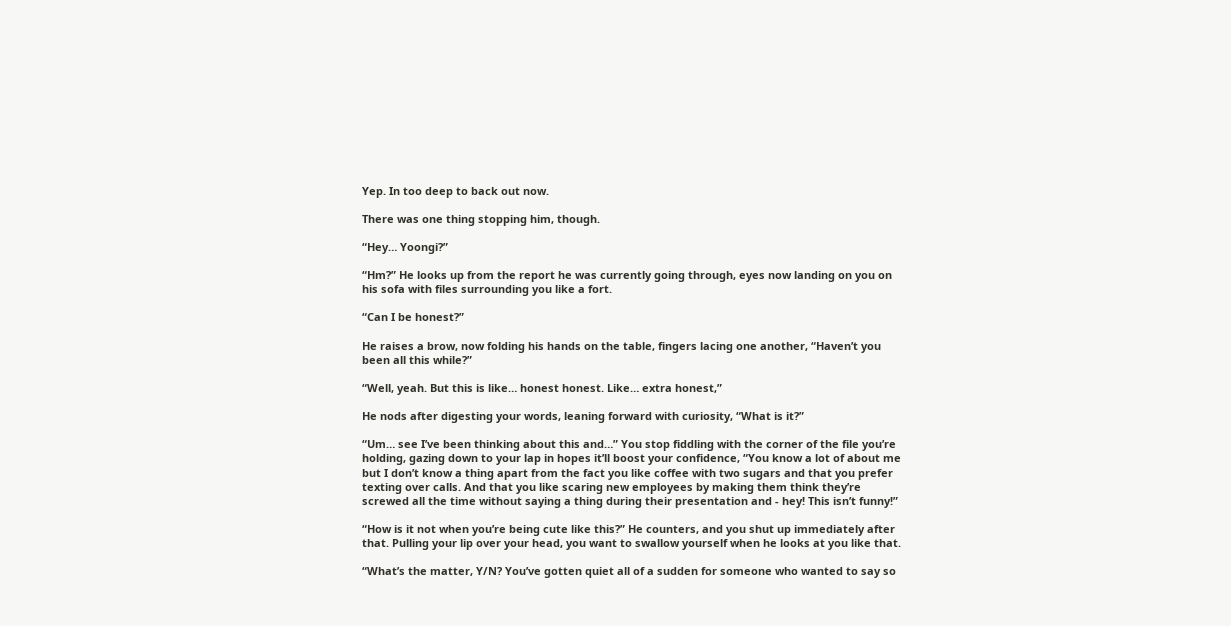Yep. In too deep to back out now.

There was one thing stopping him, though.

“Hey… Yoongi?”

“Hm?” He looks up from the report he was currently going through, eyes now landing on you on his sofa with files surrounding you like a fort.

“Can I be honest?”

He raises a brow, now folding his hands on the table, fingers lacing one another, “Haven’t you been all this while?”

“Well, yeah. But this is like… honest honest. Like… extra honest,”

He nods after digesting your words, leaning forward with curiosity, “What is it?”

“Um… see I’ve been thinking about this and…” You stop fiddling with the corner of the file you’re holding, gazing down to your lap in hopes it’ll boost your confidence, “You know a lot of about me but I don’t know a thing apart from the fact you like coffee with two sugars and that you prefer texting over calls. And that you like scaring new employees by making them think they’re screwed all the time without saying a thing during their presentation and - hey! This isn’t funny!”

“How is it not when you’re being cute like this?” He counters, and you shut up immediately after that. Pulling your lip over your head, you want to swallow yourself when he looks at you like that.

“What’s the matter, Y/N? You’ve gotten quiet all of a sudden for someone who wanted to say so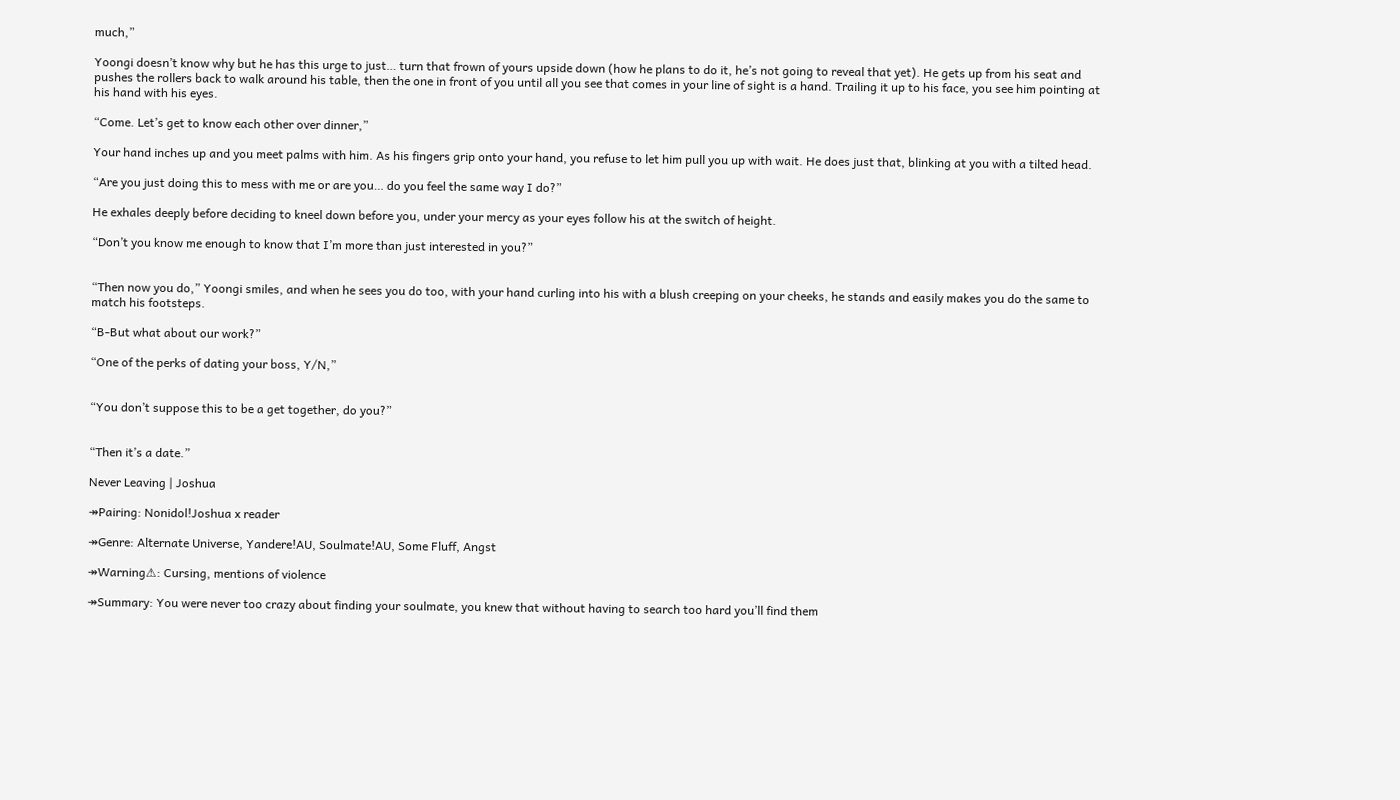much,”

Yoongi doesn’t know why but he has this urge to just… turn that frown of yours upside down (how he plans to do it, he’s not going to reveal that yet). He gets up from his seat and pushes the rollers back to walk around his table, then the one in front of you until all you see that comes in your line of sight is a hand. Trailing it up to his face, you see him pointing at his hand with his eyes.

“Come. Let’s get to know each other over dinner,”

Your hand inches up and you meet palms with him. As his fingers grip onto your hand, you refuse to let him pull you up with wait. He does just that, blinking at you with a tilted head.

“Are you just doing this to mess with me or are you… do you feel the same way I do?”

He exhales deeply before deciding to kneel down before you, under your mercy as your eyes follow his at the switch of height.

“Don’t you know me enough to know that I’m more than just interested in you?”


“Then now you do,” Yoongi smiles, and when he sees you do too, with your hand curling into his with a blush creeping on your cheeks, he stands and easily makes you do the same to match his footsteps.

“B-But what about our work?”

“One of the perks of dating your boss, Y/N,”


“You don’t suppose this to be a get together, do you?”


“Then it’s a date.”

Never Leaving | Joshua

↠Pairing: Nonidol!Joshua x reader

↠Genre: Alternate Universe, Yandere!AU, Soulmate!AU, Some Fluff, Angst

↠Warning⚠: Cursing, mentions of violence

↠Summary: You were never too crazy about finding your soulmate, you knew that without having to search too hard you’ll find them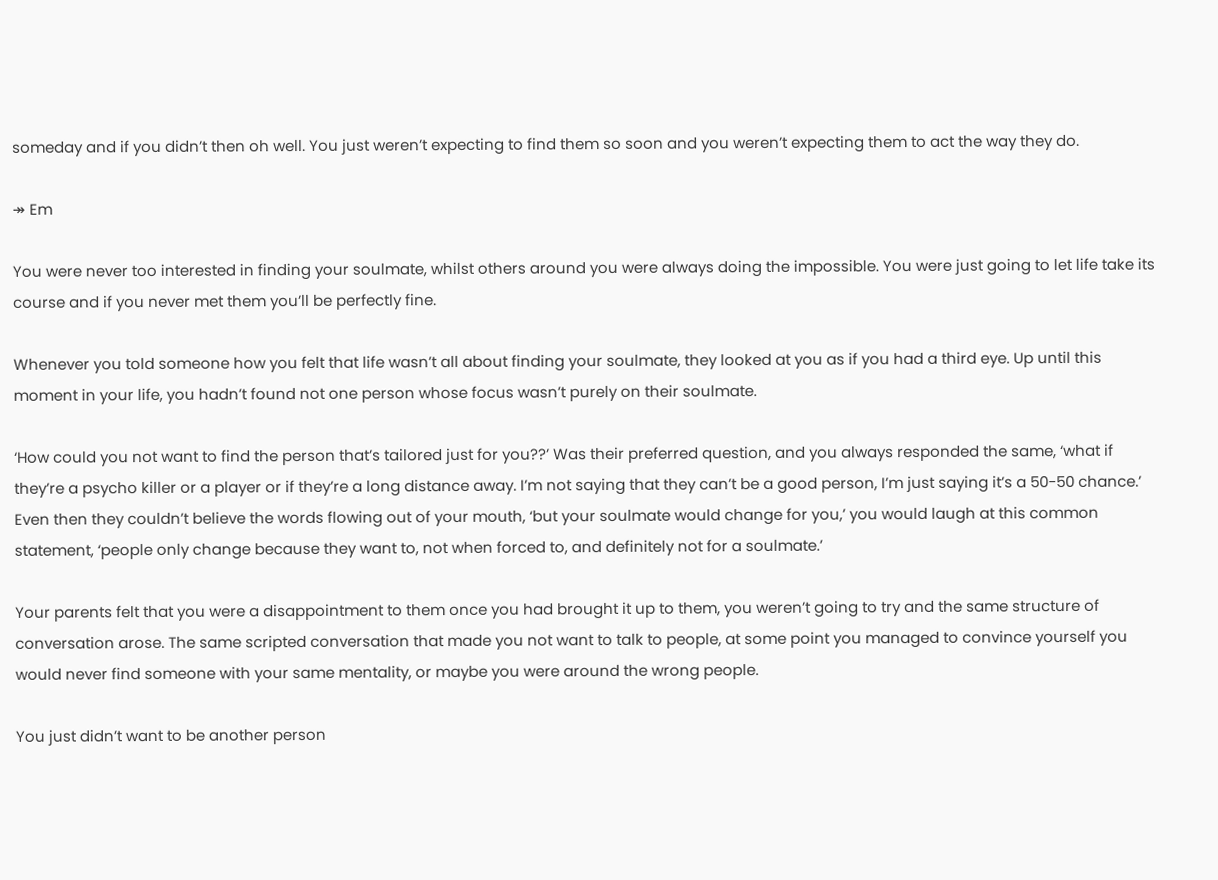someday and if you didn’t then oh well. You just weren’t expecting to find them so soon and you weren’t expecting them to act the way they do.

↠ Em

You were never too interested in finding your soulmate, whilst others around you were always doing the impossible. You were just going to let life take its course and if you never met them you’ll be perfectly fine.

Whenever you told someone how you felt that life wasn’t all about finding your soulmate, they looked at you as if you had a third eye. Up until this moment in your life, you hadn’t found not one person whose focus wasn’t purely on their soulmate.

‘How could you not want to find the person that’s tailored just for you??’ Was their preferred question, and you always responded the same, ‘what if they’re a psycho killer or a player or if they’re a long distance away. I’m not saying that they can’t be a good person, I’m just saying it’s a 50-50 chance.’ Even then they couldn’t believe the words flowing out of your mouth, ‘but your soulmate would change for you,’ you would laugh at this common statement, ‘people only change because they want to, not when forced to, and definitely not for a soulmate.’

Your parents felt that you were a disappointment to them once you had brought it up to them, you weren’t going to try and the same structure of conversation arose. The same scripted conversation that made you not want to talk to people, at some point you managed to convince yourself you would never find someone with your same mentality, or maybe you were around the wrong people.

You just didn’t want to be another person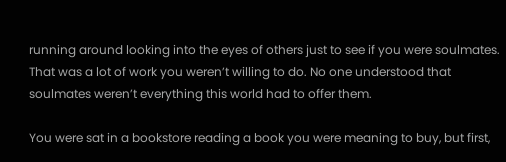running around looking into the eyes of others just to see if you were soulmates. That was a lot of work you weren’t willing to do. No one understood that soulmates weren’t everything this world had to offer them.

You were sat in a bookstore reading a book you were meaning to buy, but first,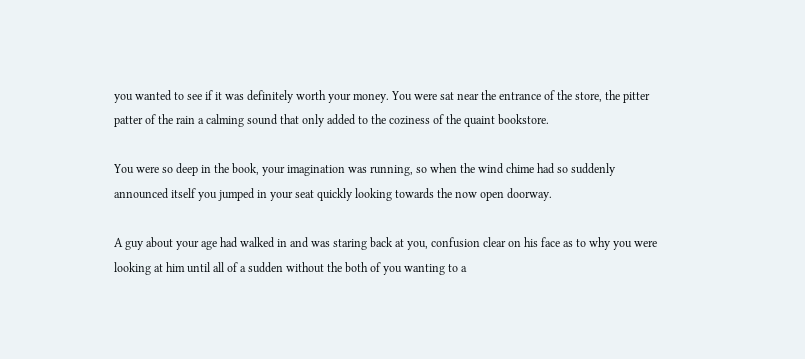you wanted to see if it was definitely worth your money. You were sat near the entrance of the store, the pitter patter of the rain a calming sound that only added to the coziness of the quaint bookstore.

You were so deep in the book, your imagination was running, so when the wind chime had so suddenly announced itself you jumped in your seat quickly looking towards the now open doorway.

A guy about your age had walked in and was staring back at you, confusion clear on his face as to why you were looking at him until all of a sudden without the both of you wanting to a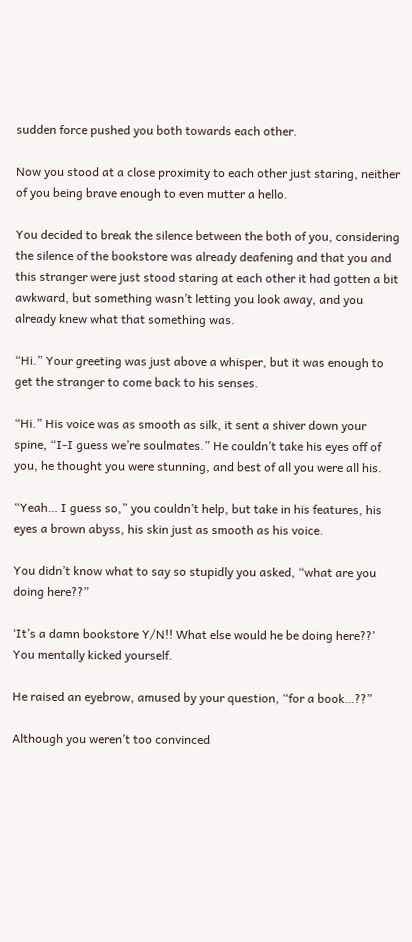sudden force pushed you both towards each other.

Now you stood at a close proximity to each other just staring, neither of you being brave enough to even mutter a hello.

You decided to break the silence between the both of you, considering the silence of the bookstore was already deafening and that you and this stranger were just stood staring at each other it had gotten a bit awkward, but something wasn’t letting you look away, and you already knew what that something was.

“Hi.” Your greeting was just above a whisper, but it was enough to get the stranger to come back to his senses.

“Hi.” His voice was as smooth as silk, it sent a shiver down your spine, “I-I guess we’re soulmates.” He couldn’t take his eyes off of you, he thought you were stunning, and best of all you were all his.

“Yeah… I guess so,” you couldn’t help, but take in his features, his eyes a brown abyss, his skin just as smooth as his voice.

You didn’t know what to say so stupidly you asked, “what are you doing here??”

‘It’s a damn bookstore Y/N!! What else would he be doing here??’ You mentally kicked yourself.

He raised an eyebrow, amused by your question, “for a book…??”

Although you weren’t too convinced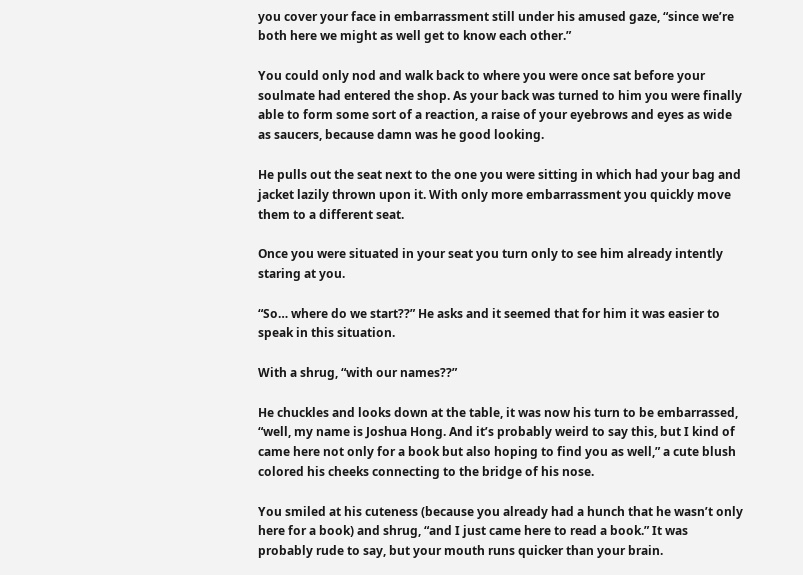you cover your face in embarrassment still under his amused gaze, “since we’re both here we might as well get to know each other.”

You could only nod and walk back to where you were once sat before your soulmate had entered the shop. As your back was turned to him you were finally able to form some sort of a reaction, a raise of your eyebrows and eyes as wide as saucers, because damn was he good looking.

He pulls out the seat next to the one you were sitting in which had your bag and jacket lazily thrown upon it. With only more embarrassment you quickly move them to a different seat.

Once you were situated in your seat you turn only to see him already intently staring at you.

“So… where do we start??” He asks and it seemed that for him it was easier to speak in this situation.

With a shrug, “with our names??”

He chuckles and looks down at the table, it was now his turn to be embarrassed, “well, my name is Joshua Hong. And it’s probably weird to say this, but I kind of came here not only for a book but also hoping to find you as well,” a cute blush colored his cheeks connecting to the bridge of his nose.

You smiled at his cuteness (because you already had a hunch that he wasn’t only here for a book) and shrug, “and I just came here to read a book.” It was probably rude to say, but your mouth runs quicker than your brain.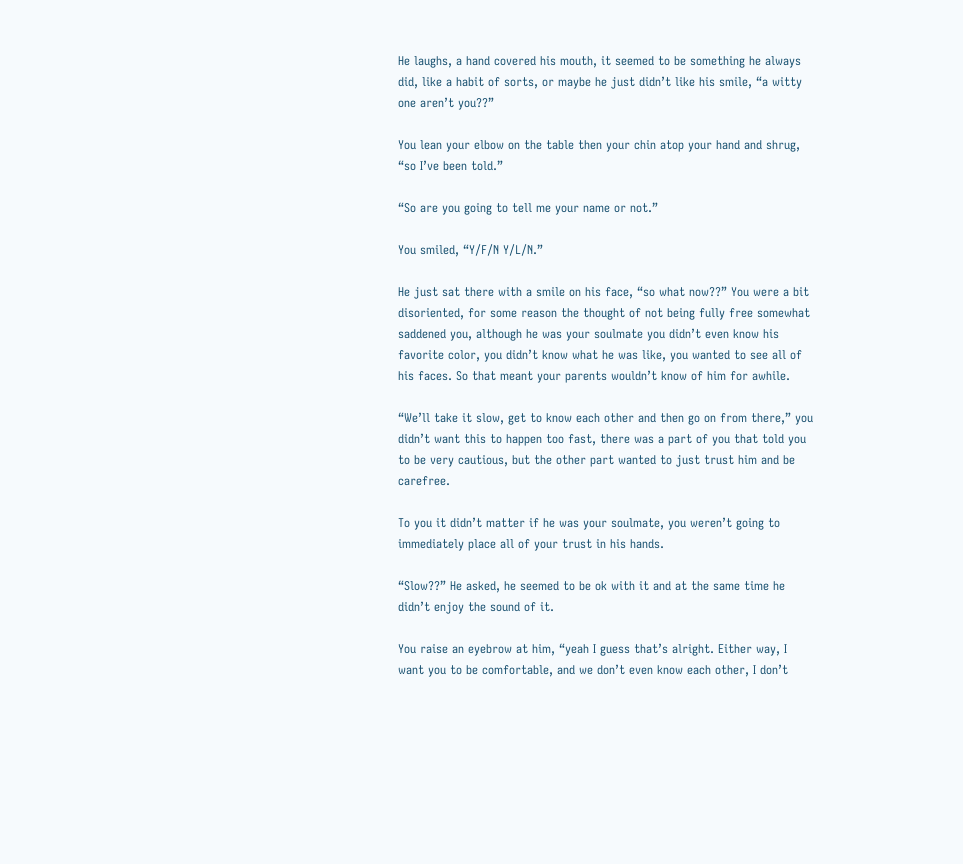He laughs, a hand covered his mouth, it seemed to be something he always did, like a habit of sorts, or maybe he just didn’t like his smile, “a witty one aren’t you??”

You lean your elbow on the table then your chin atop your hand and shrug, “so I’ve been told.”

“So are you going to tell me your name or not.”

You smiled, “Y/F/N Y/L/N.”

He just sat there with a smile on his face, “so what now??” You were a bit disoriented, for some reason the thought of not being fully free somewhat saddened you, although he was your soulmate you didn’t even know his favorite color, you didn’t know what he was like, you wanted to see all of his faces. So that meant your parents wouldn’t know of him for awhile.

“We’ll take it slow, get to know each other and then go on from there,” you didn’t want this to happen too fast, there was a part of you that told you to be very cautious, but the other part wanted to just trust him and be carefree.

To you it didn’t matter if he was your soulmate, you weren’t going to immediately place all of your trust in his hands.

“Slow??” He asked, he seemed to be ok with it and at the same time he didn’t enjoy the sound of it.

You raise an eyebrow at him, “yeah I guess that’s alright. Either way, I want you to be comfortable, and we don’t even know each other, I don’t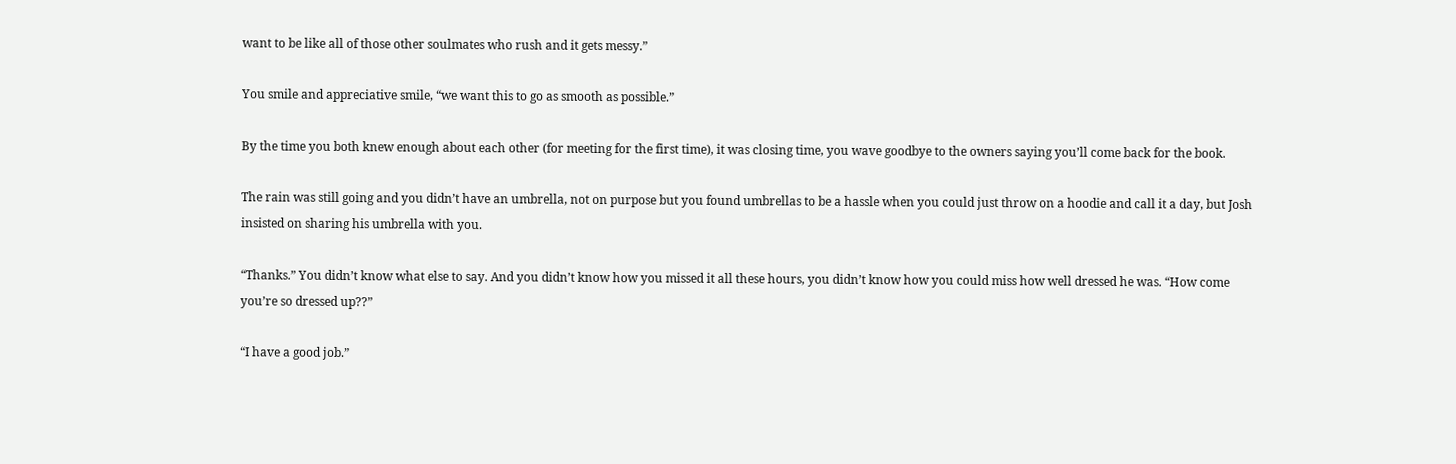want to be like all of those other soulmates who rush and it gets messy.”

You smile and appreciative smile, “we want this to go as smooth as possible.”

By the time you both knew enough about each other (for meeting for the first time), it was closing time, you wave goodbye to the owners saying you’ll come back for the book.

The rain was still going and you didn’t have an umbrella, not on purpose but you found umbrellas to be a hassle when you could just throw on a hoodie and call it a day, but Josh insisted on sharing his umbrella with you.

“Thanks.” You didn’t know what else to say. And you didn’t know how you missed it all these hours, you didn’t know how you could miss how well dressed he was. “How come you’re so dressed up??”

“I have a good job.”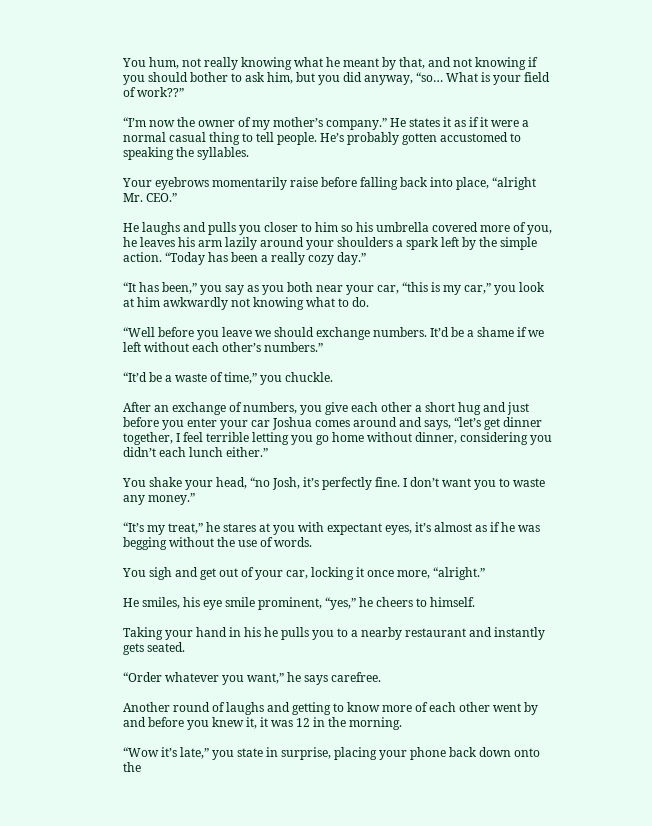You hum, not really knowing what he meant by that, and not knowing if you should bother to ask him, but you did anyway, “so… What is your field of work??”

“I’m now the owner of my mother’s company.” He states it as if it were a normal casual thing to tell people. He’s probably gotten accustomed to speaking the syllables.

Your eyebrows momentarily raise before falling back into place, “alright Mr. CEO.”

He laughs and pulls you closer to him so his umbrella covered more of you, he leaves his arm lazily around your shoulders a spark left by the simple action. “Today has been a really cozy day.”

“It has been,” you say as you both near your car, “this is my car,” you look at him awkwardly not knowing what to do.

“Well before you leave we should exchange numbers. It’d be a shame if we left without each other’s numbers.”

“It’d be a waste of time,” you chuckle.

After an exchange of numbers, you give each other a short hug and just before you enter your car Joshua comes around and says, “let’s get dinner together, I feel terrible letting you go home without dinner, considering you didn’t each lunch either.”

You shake your head, “no Josh, it’s perfectly fine. I don’t want you to waste any money.”

“It’s my treat,” he stares at you with expectant eyes, it’s almost as if he was begging without the use of words.

You sigh and get out of your car, locking it once more, “alright.”

He smiles, his eye smile prominent, “yes,” he cheers to himself.

Taking your hand in his he pulls you to a nearby restaurant and instantly gets seated.

“Order whatever you want,” he says carefree.

Another round of laughs and getting to know more of each other went by and before you knew it, it was 12 in the morning.

“Wow it’s late,” you state in surprise, placing your phone back down onto the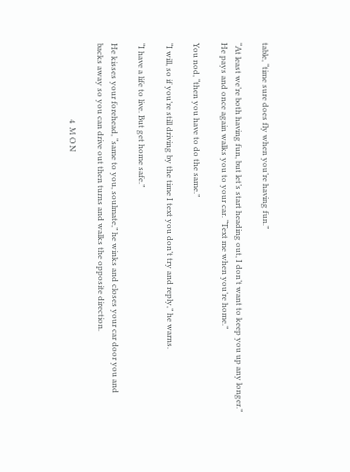table, “time sure does fly when you’re having fun.”

“At least we’re both having fun, but let’s start heading out, I don’t want to keep you up any longer.” He pays and once again walks you to your car. “Text me when you’re home.”

You nod, “then you have to do the same.”

“I will, so if you’re still driving by the time I text you don’t try and reply,” he warns.

“I have a life to live. But get home safe.”

He kisses your forehead, “same to you, soulmate,” he winks and closes your car door you and backs away so you can drive out then turns and walks the opposite direction.

                                      4  M O N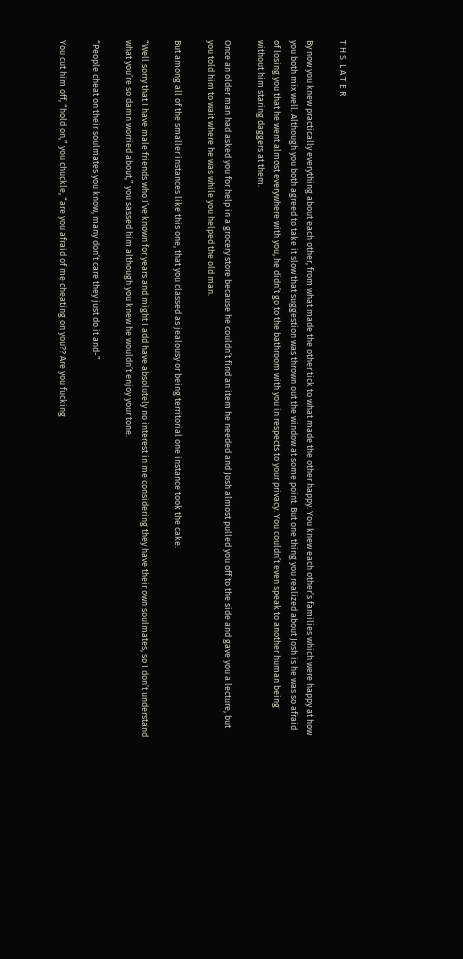T H S  L A T E R

By now you knew practically everything about each other, from what made the other tick to what made the other happy. You knew each other’s families which were happy at how you both mix well. Although you both agreed to take it slow that suggestion was thrown out the window at some point. But one thing you realized about Josh is he was so afraid of losing you that he went almost everywhere with you, he didn’t go to the bathroom with you in respects to your privacy. You couldn’t even speak to another human being without him staring daggers at them.

Once an older man had asked you for help in a grocery store because he couldn’t find an item he needed and Josh almost pulled you off to the side and gave you a lecture, but you told him to wait where he was while you helped the old man.

But among all of the smaller instances like this one, that you classed as jealousy or being territorial one instance took the cake.

“Well sorry that I have male friends who I’ve known for years and might I add have absolutely no interest in me considering they have their own soulmates, so I don’t understand what you’re so damn worried about,” you sassed him although you knew he wouldn’t enjoy your tone.

“People cheat on their soulmates you know, many don’t care they just do it and-”

You cut him off, “hold on,” you chuckle, “are you afraid of me cheating on you?? Are you fucking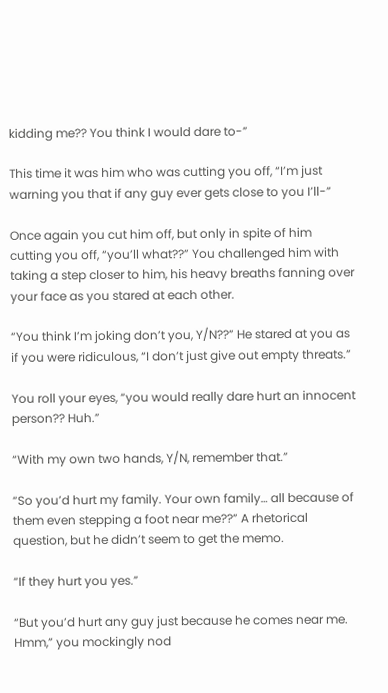kidding me?? You think I would dare to-”

This time it was him who was cutting you off, “I’m just warning you that if any guy ever gets close to you I’ll-”

Once again you cut him off, but only in spite of him cutting you off, “you’ll what??” You challenged him with taking a step closer to him, his heavy breaths fanning over your face as you stared at each other.

“You think I’m joking don’t you, Y/N??” He stared at you as if you were ridiculous, “I don’t just give out empty threats.”

You roll your eyes, “you would really dare hurt an innocent person?? Huh.”

“With my own two hands, Y/N, remember that.”

“So you’d hurt my family. Your own family… all because of them even stepping a foot near me??” A rhetorical question, but he didn’t seem to get the memo.

“If they hurt you yes.”

“But you’d hurt any guy just because he comes near me. Hmm,” you mockingly nod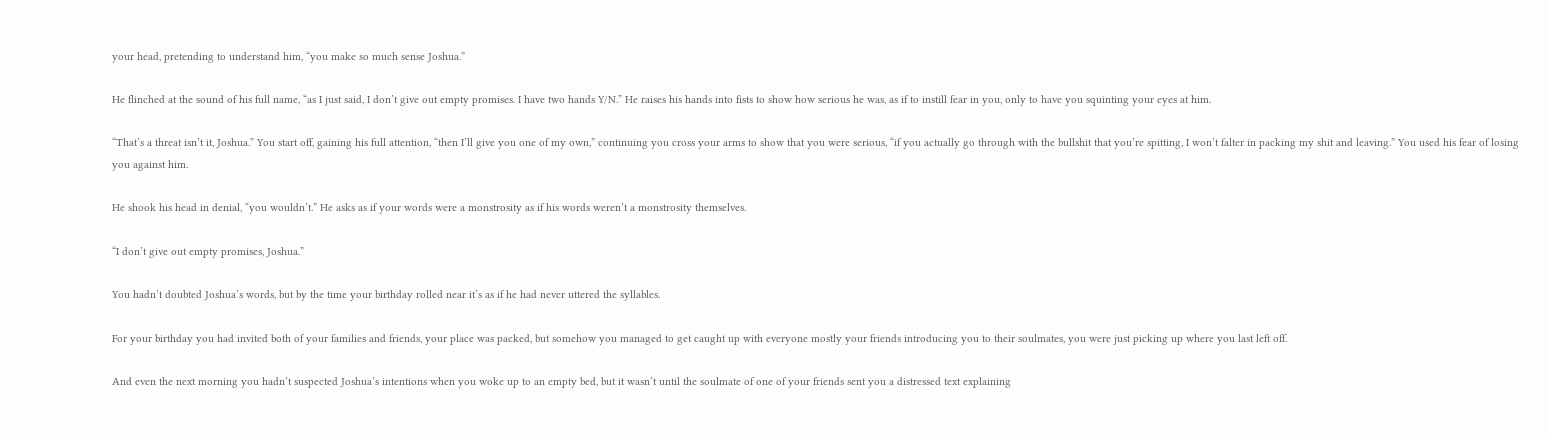your head, pretending to understand him, “you make so much sense Joshua.”

He flinched at the sound of his full name, “as I just said, I don’t give out empty promises. I have two hands Y/N.” He raises his hands into fists to show how serious he was, as if to instill fear in you, only to have you squinting your eyes at him.

“That’s a threat isn’t it, Joshua.” You start off, gaining his full attention, “then I’ll give you one of my own,” continuing you cross your arms to show that you were serious, “if you actually go through with the bullshit that you’re spitting, I won’t falter in packing my shit and leaving.” You used his fear of losing you against him.

He shook his head in denial, “you wouldn’t.” He asks as if your words were a monstrosity as if his words weren’t a monstrosity themselves.

“I don’t give out empty promises, Joshua.”

You hadn’t doubted Joshua’s words, but by the time your birthday rolled near it’s as if he had never uttered the syllables.

For your birthday you had invited both of your families and friends, your place was packed, but somehow you managed to get caught up with everyone mostly your friends introducing you to their soulmates, you were just picking up where you last left off.

And even the next morning you hadn’t suspected Joshua’s intentions when you woke up to an empty bed, but it wasn’t until the soulmate of one of your friends sent you a distressed text explaining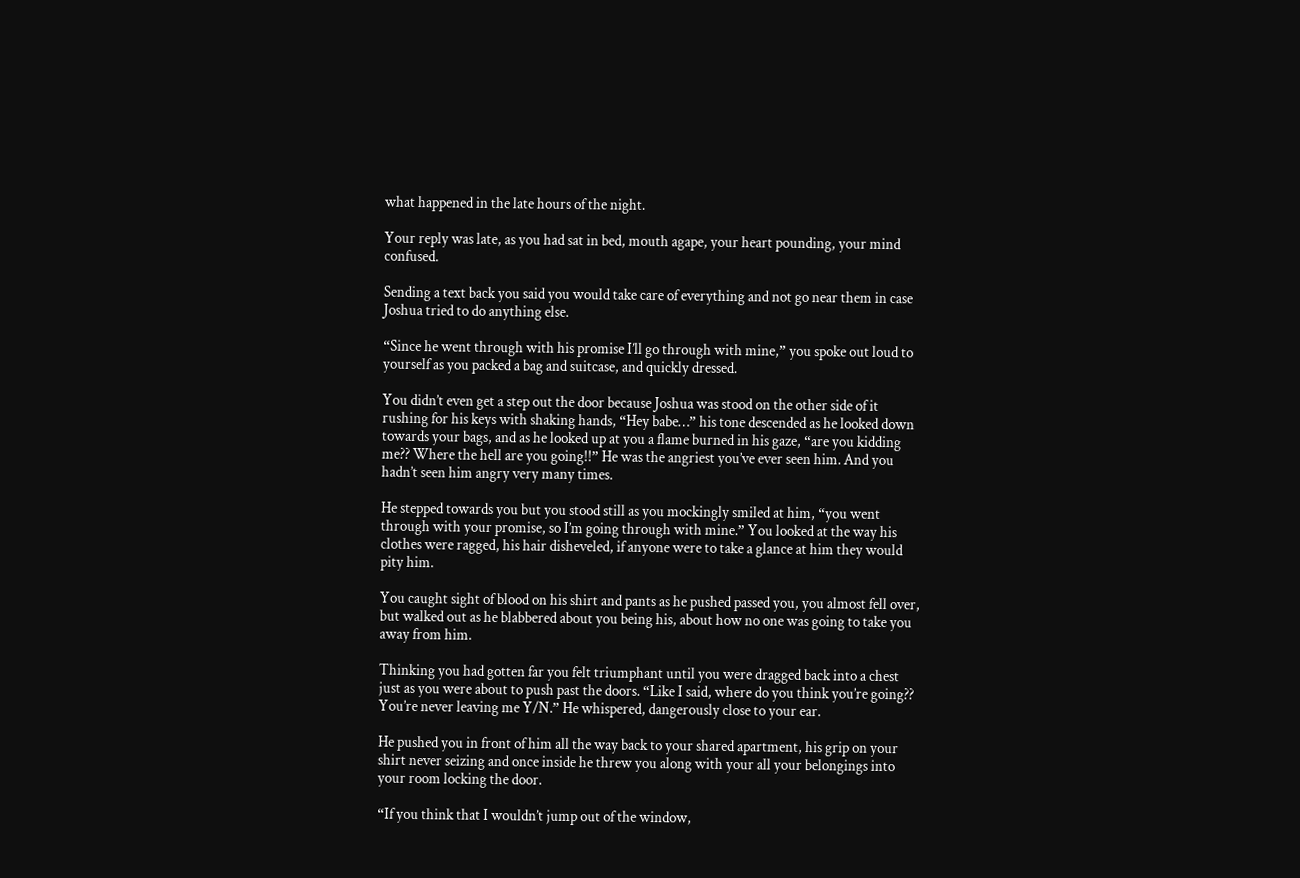what happened in the late hours of the night.

Your reply was late, as you had sat in bed, mouth agape, your heart pounding, your mind confused.

Sending a text back you said you would take care of everything and not go near them in case Joshua tried to do anything else.

“Since he went through with his promise I’ll go through with mine,” you spoke out loud to yourself as you packed a bag and suitcase, and quickly dressed.

You didn’t even get a step out the door because Joshua was stood on the other side of it rushing for his keys with shaking hands, “Hey babe…” his tone descended as he looked down towards your bags, and as he looked up at you a flame burned in his gaze, “are you kidding me?? Where the hell are you going!!” He was the angriest you’ve ever seen him. And you hadn’t seen him angry very many times.

He stepped towards you but you stood still as you mockingly smiled at him, “you went through with your promise, so I’m going through with mine.” You looked at the way his clothes were ragged, his hair disheveled, if anyone were to take a glance at him they would pity him.

You caught sight of blood on his shirt and pants as he pushed passed you, you almost fell over, but walked out as he blabbered about you being his, about how no one was going to take you away from him.

Thinking you had gotten far you felt triumphant until you were dragged back into a chest just as you were about to push past the doors. “Like I said, where do you think you’re going?? You’re never leaving me Y/N.” He whispered, dangerously close to your ear.

He pushed you in front of him all the way back to your shared apartment, his grip on your shirt never seizing and once inside he threw you along with your all your belongings into your room locking the door.

“If you think that I wouldn’t jump out of the window,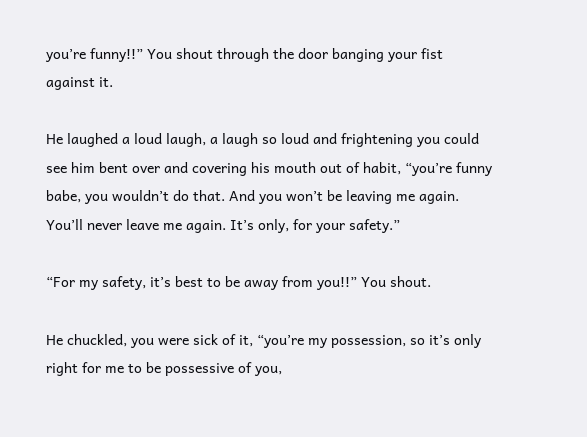you’re funny!!” You shout through the door banging your fist against it.

He laughed a loud laugh, a laugh so loud and frightening you could see him bent over and covering his mouth out of habit, “you’re funny babe, you wouldn’t do that. And you won’t be leaving me again. You’ll never leave me again. It’s only, for your safety.”

“For my safety, it’s best to be away from you!!” You shout.

He chuckled, you were sick of it, “you’re my possession, so it’s only right for me to be possessive of you,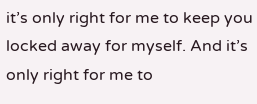it’s only right for me to keep you locked away for myself. And it’s only right for me to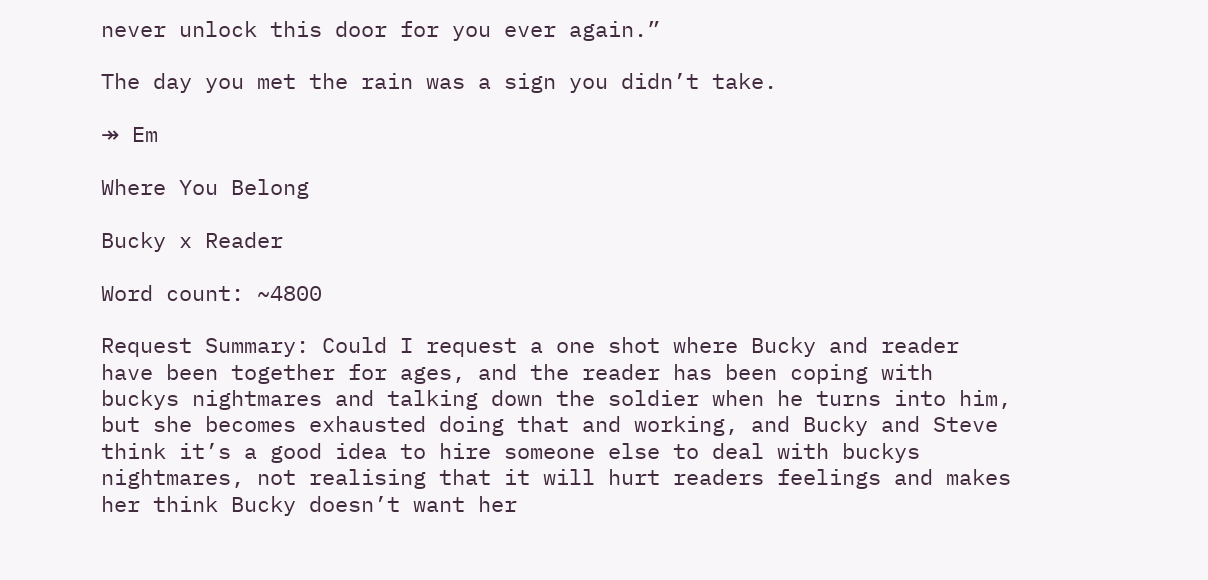never unlock this door for you ever again.”

The day you met the rain was a sign you didn’t take.

↠ Em

Where You Belong

Bucky x Reader

Word count: ~4800

Request Summary: Could I request a one shot where Bucky and reader have been together for ages, and the reader has been coping with buckys nightmares and talking down the soldier when he turns into him, but she becomes exhausted doing that and working, and Bucky and Steve think it’s a good idea to hire someone else to deal with buckys nightmares, not realising that it will hurt readers feelings and makes her think Bucky doesn’t want her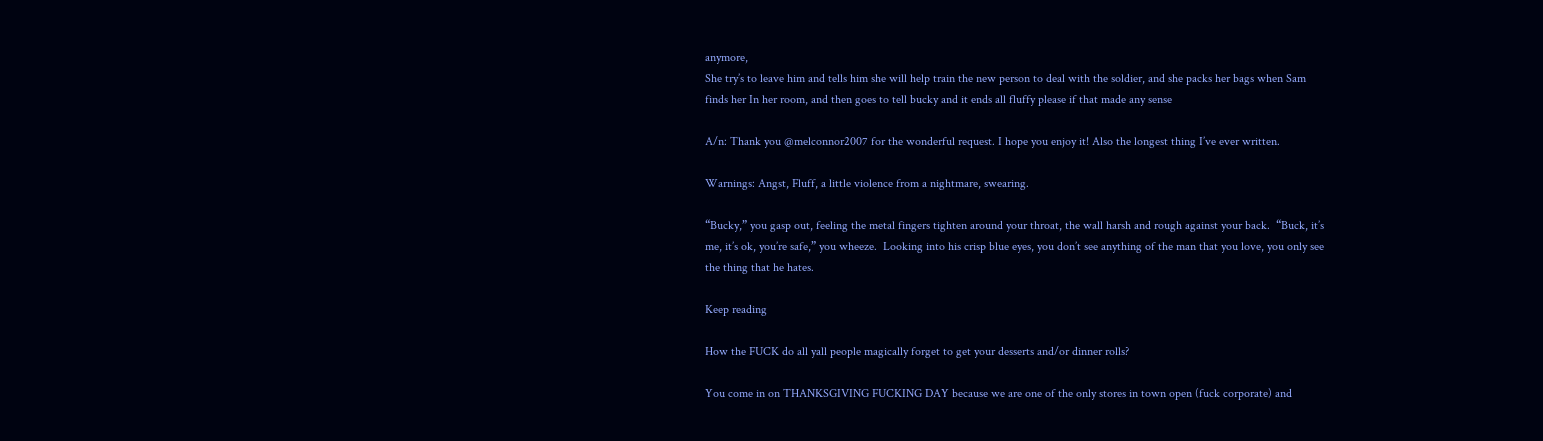anymore,
She try’s to leave him and tells him she will help train the new person to deal with the soldier, and she packs her bags when Sam finds her In her room, and then goes to tell bucky and it ends all fluffy please if that made any sense

A/n: Thank you @melconnor2007 for the wonderful request. I hope you enjoy it! Also the longest thing I’ve ever written.

Warnings: Angst, Fluff, a little violence from a nightmare, swearing.

“Bucky,” you gasp out, feeling the metal fingers tighten around your throat, the wall harsh and rough against your back.  “Buck, it’s me, it’s ok, you’re safe,” you wheeze.  Looking into his crisp blue eyes, you don’t see anything of the man that you love, you only see the thing that he hates.

Keep reading

How the FUCK do all yall people magically forget to get your desserts and/or dinner rolls?

You come in on THANKSGIVING FUCKING DAY because we are one of the only stores in town open (fuck corporate) and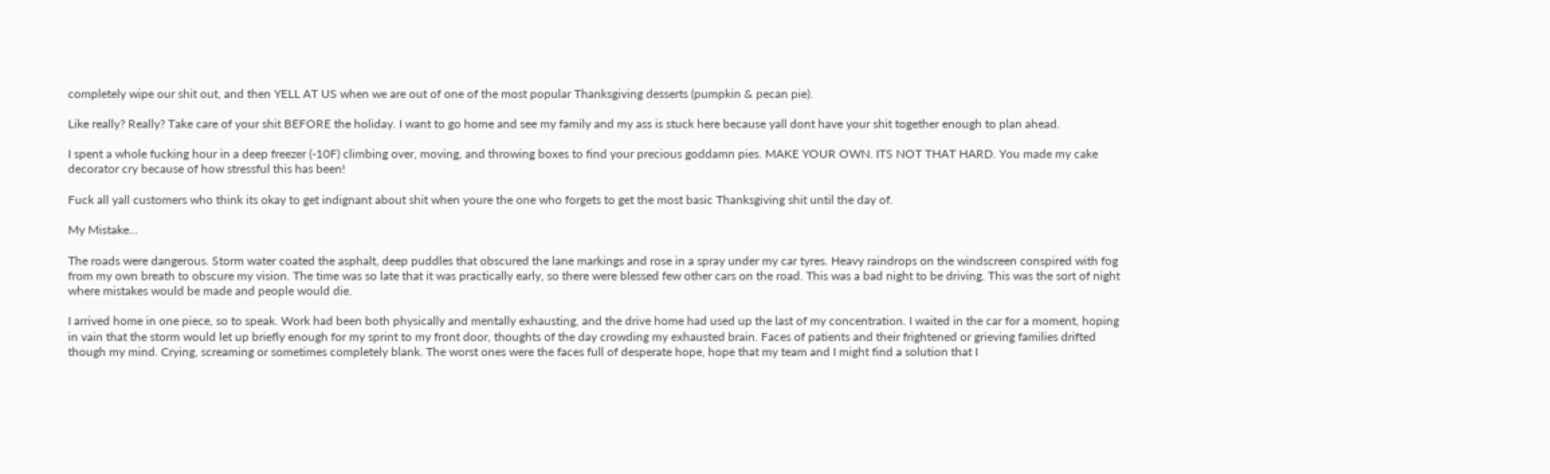completely wipe our shit out, and then YELL AT US when we are out of one of the most popular Thanksgiving desserts (pumpkin & pecan pie).

Like really? Really? Take care of your shit BEFORE the holiday. I want to go home and see my family and my ass is stuck here because yall dont have your shit together enough to plan ahead.

I spent a whole fucking hour in a deep freezer (-10F) climbing over, moving, and throwing boxes to find your precious goddamn pies. MAKE YOUR OWN. ITS NOT THAT HARD. You made my cake decorator cry because of how stressful this has been!

Fuck all yall customers who think its okay to get indignant about shit when youre the one who forgets to get the most basic Thanksgiving shit until the day of.

My Mistake...

The roads were dangerous. Storm water coated the asphalt, deep puddles that obscured the lane markings and rose in a spray under my car tyres. Heavy raindrops on the windscreen conspired with fog from my own breath to obscure my vision. The time was so late that it was practically early, so there were blessed few other cars on the road. This was a bad night to be driving. This was the sort of night where mistakes would be made and people would die.

I arrived home in one piece, so to speak. Work had been both physically and mentally exhausting, and the drive home had used up the last of my concentration. I waited in the car for a moment, hoping in vain that the storm would let up briefly enough for my sprint to my front door, thoughts of the day crowding my exhausted brain. Faces of patients and their frightened or grieving families drifted though my mind. Crying, screaming or sometimes completely blank. The worst ones were the faces full of desperate hope, hope that my team and I might find a solution that I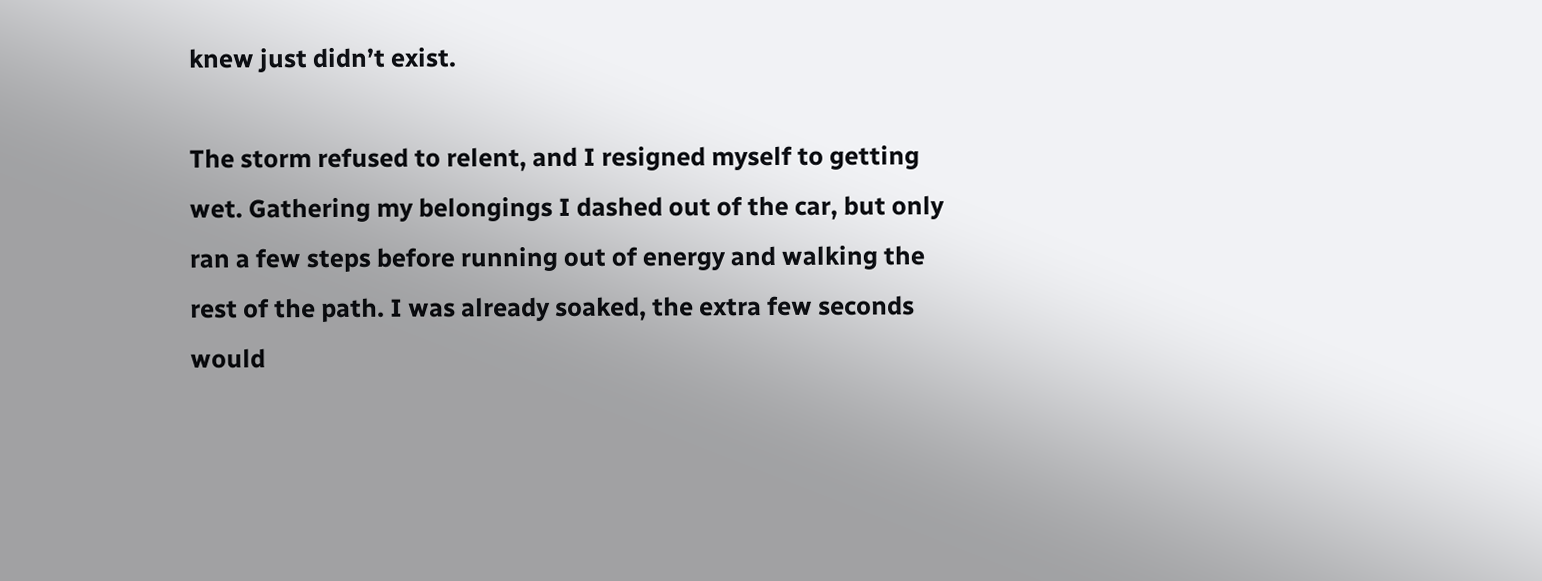knew just didn’t exist.

The storm refused to relent, and I resigned myself to getting wet. Gathering my belongings I dashed out of the car, but only ran a few steps before running out of energy and walking the rest of the path. I was already soaked, the extra few seconds would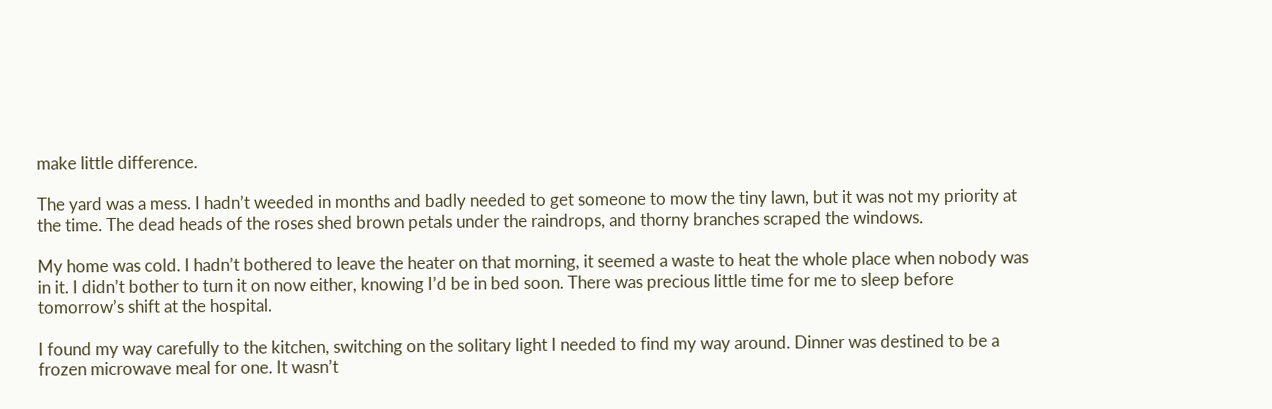make little difference.

The yard was a mess. I hadn’t weeded in months and badly needed to get someone to mow the tiny lawn, but it was not my priority at the time. The dead heads of the roses shed brown petals under the raindrops, and thorny branches scraped the windows.

My home was cold. I hadn’t bothered to leave the heater on that morning, it seemed a waste to heat the whole place when nobody was in it. I didn’t bother to turn it on now either, knowing I’d be in bed soon. There was precious little time for me to sleep before tomorrow’s shift at the hospital.

I found my way carefully to the kitchen, switching on the solitary light I needed to find my way around. Dinner was destined to be a frozen microwave meal for one. It wasn’t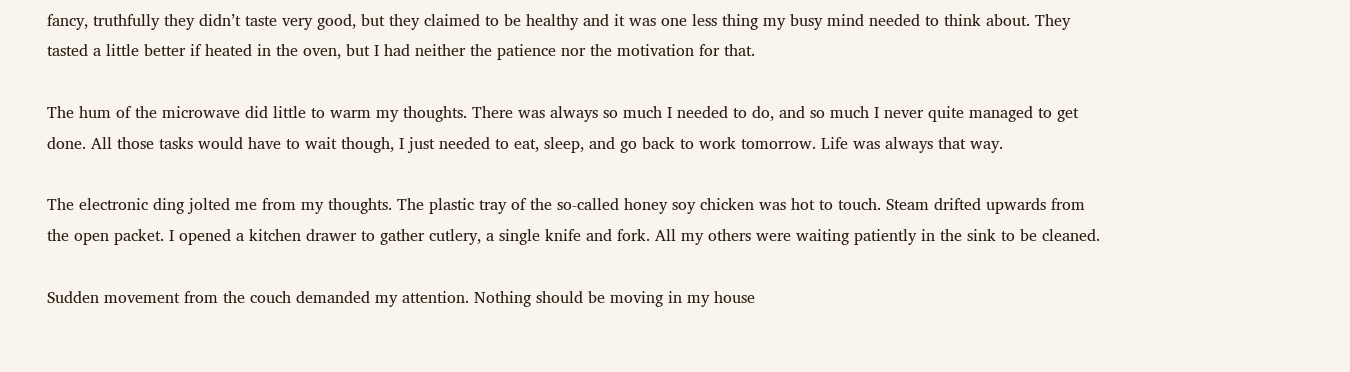fancy, truthfully they didn’t taste very good, but they claimed to be healthy and it was one less thing my busy mind needed to think about. They tasted a little better if heated in the oven, but I had neither the patience nor the motivation for that.

The hum of the microwave did little to warm my thoughts. There was always so much I needed to do, and so much I never quite managed to get done. All those tasks would have to wait though, I just needed to eat, sleep, and go back to work tomorrow. Life was always that way.

The electronic ding jolted me from my thoughts. The plastic tray of the so-called honey soy chicken was hot to touch. Steam drifted upwards from the open packet. I opened a kitchen drawer to gather cutlery, a single knife and fork. All my others were waiting patiently in the sink to be cleaned.

Sudden movement from the couch demanded my attention. Nothing should be moving in my house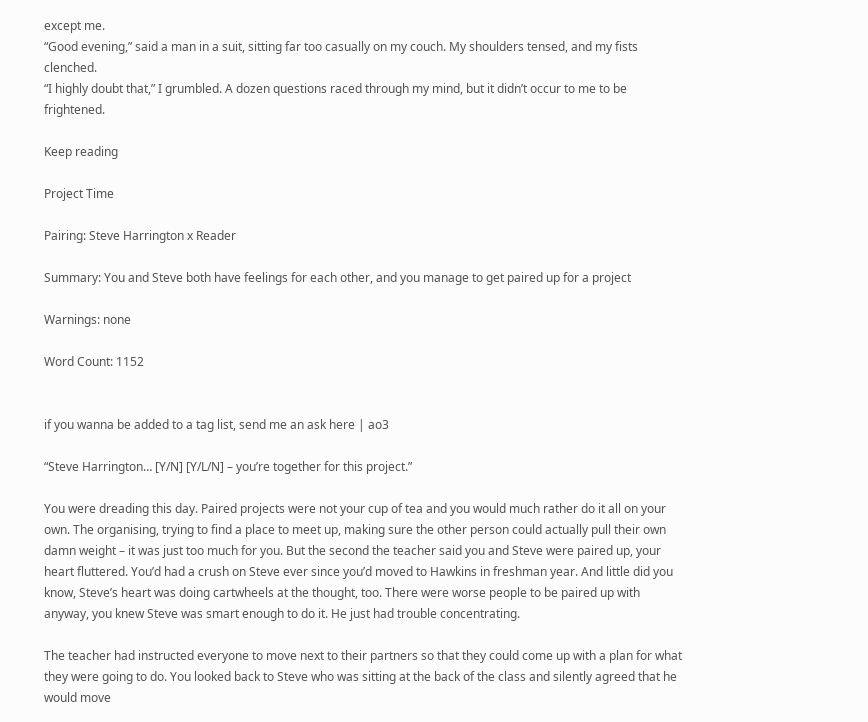except me.
“Good evening,” said a man in a suit, sitting far too casually on my couch. My shoulders tensed, and my fists clenched.
“I highly doubt that,” I grumbled. A dozen questions raced through my mind, but it didn’t occur to me to be frightened.

Keep reading

Project Time

Pairing: Steve Harrington x Reader

Summary: You and Steve both have feelings for each other, and you manage to get paired up for a project

Warnings: none

Word Count: 1152


if you wanna be added to a tag list, send me an ask here | ao3

“Steve Harrington… [Y/N] [Y/L/N] – you’re together for this project.”

You were dreading this day. Paired projects were not your cup of tea and you would much rather do it all on your own. The organising, trying to find a place to meet up, making sure the other person could actually pull their own damn weight – it was just too much for you. But the second the teacher said you and Steve were paired up, your heart fluttered. You’d had a crush on Steve ever since you’d moved to Hawkins in freshman year. And little did you know, Steve’s heart was doing cartwheels at the thought, too. There were worse people to be paired up with anyway, you knew Steve was smart enough to do it. He just had trouble concentrating.

The teacher had instructed everyone to move next to their partners so that they could come up with a plan for what they were going to do. You looked back to Steve who was sitting at the back of the class and silently agreed that he would move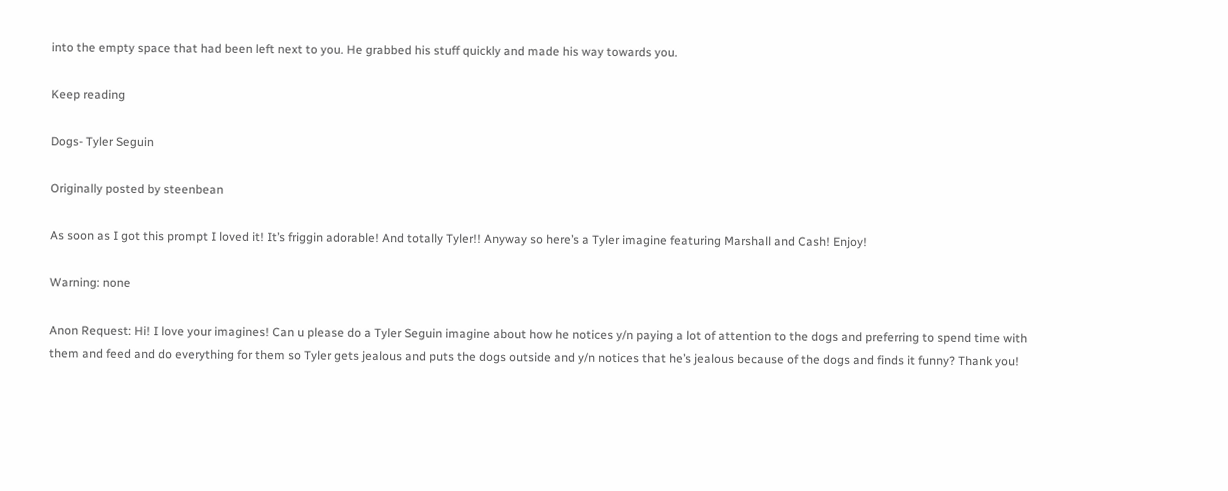into the empty space that had been left next to you. He grabbed his stuff quickly and made his way towards you.

Keep reading

Dogs- Tyler Seguin

Originally posted by steenbean

As soon as I got this prompt I loved it! It’s friggin adorable! And totally Tyler!! Anyway so here’s a Tyler imagine featuring Marshall and Cash! Enjoy!

Warning: none

Anon Request: Hi! I love your imagines! Can u please do a Tyler Seguin imagine about how he notices y/n paying a lot of attention to the dogs and preferring to spend time with them and feed and do everything for them so Tyler gets jealous and puts the dogs outside and y/n notices that he’s jealous because of the dogs and finds it funny? Thank you!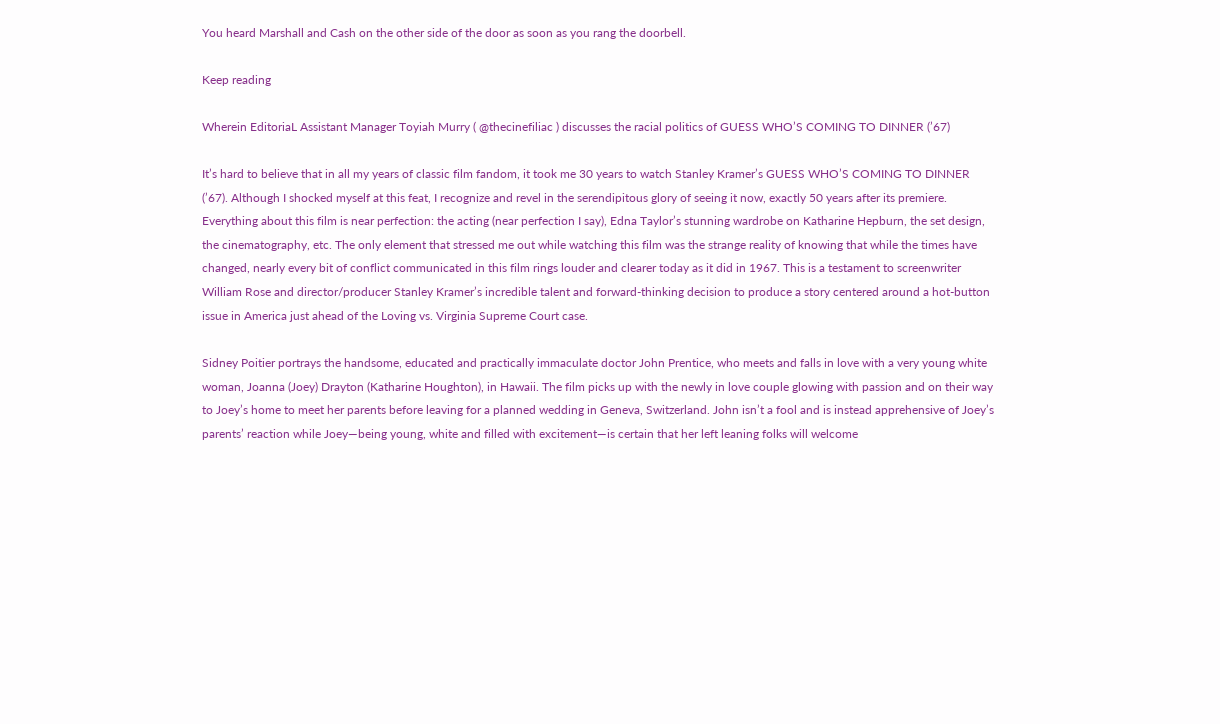You heard Marshall and Cash on the other side of the door as soon as you rang the doorbell.

Keep reading

Wherein EditoriaL Assistant Manager Toyiah Murry ( @thecinefiliac ) discusses the racial politics of GUESS WHO’S COMING TO DINNER (’67)

It’s hard to believe that in all my years of classic film fandom, it took me 30 years to watch Stanley Kramer’s GUESS WHO’S COMING TO DINNER (’67). Although I shocked myself at this feat, I recognize and revel in the serendipitous glory of seeing it now, exactly 50 years after its premiere. Everything about this film is near perfection: the acting (near perfection I say), Edna Taylor’s stunning wardrobe on Katharine Hepburn, the set design, the cinematography, etc. The only element that stressed me out while watching this film was the strange reality of knowing that while the times have changed, nearly every bit of conflict communicated in this film rings louder and clearer today as it did in 1967. This is a testament to screenwriter William Rose and director/producer Stanley Kramer’s incredible talent and forward-thinking decision to produce a story centered around a hot-button issue in America just ahead of the Loving vs. Virginia Supreme Court case.

Sidney Poitier portrays the handsome, educated and practically immaculate doctor John Prentice, who meets and falls in love with a very young white woman, Joanna (Joey) Drayton (Katharine Houghton), in Hawaii. The film picks up with the newly in love couple glowing with passion and on their way to Joey’s home to meet her parents before leaving for a planned wedding in Geneva, Switzerland. John isn’t a fool and is instead apprehensive of Joey’s parents’ reaction while Joey—being young, white and filled with excitement—is certain that her left leaning folks will welcome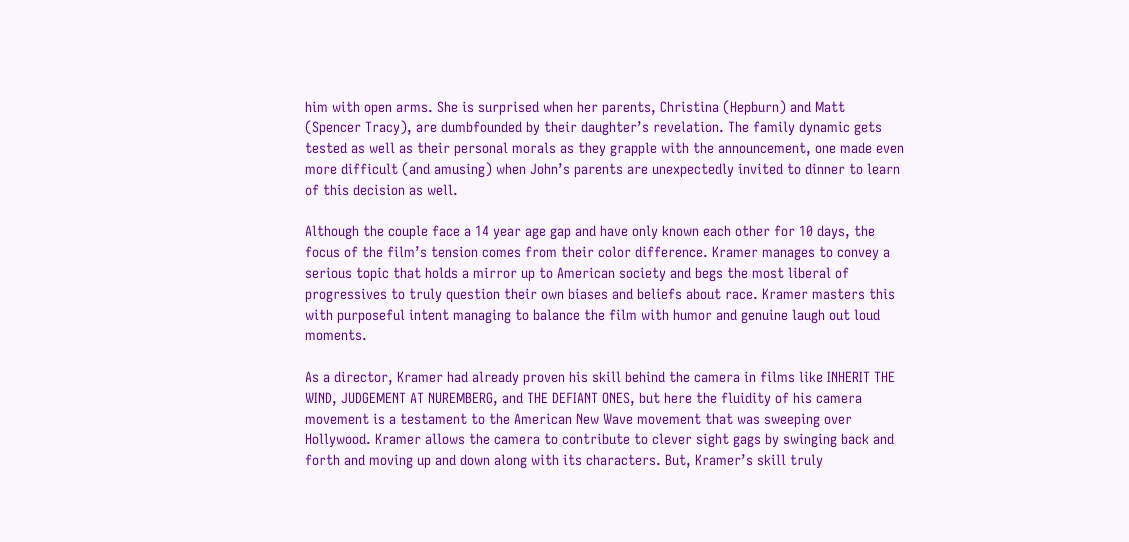him with open arms. She is surprised when her parents, Christina (Hepburn) and Matt (Spencer Tracy), are dumbfounded by their daughter’s revelation. The family dynamic gets tested as well as their personal morals as they grapple with the announcement, one made even more difficult (and amusing) when John’s parents are unexpectedly invited to dinner to learn of this decision as well.

Although the couple face a 14 year age gap and have only known each other for 10 days, the focus of the film’s tension comes from their color difference. Kramer manages to convey a serious topic that holds a mirror up to American society and begs the most liberal of progressives to truly question their own biases and beliefs about race. Kramer masters this with purposeful intent managing to balance the film with humor and genuine laugh out loud moments.

As a director, Kramer had already proven his skill behind the camera in films like INHERIT THE WIND, JUDGEMENT AT NUREMBERG, and THE DEFIANT ONES, but here the fluidity of his camera movement is a testament to the American New Wave movement that was sweeping over Hollywood. Kramer allows the camera to contribute to clever sight gags by swinging back and forth and moving up and down along with its characters. But, Kramer’s skill truly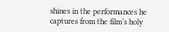shines in the performances he captures from the film’s holy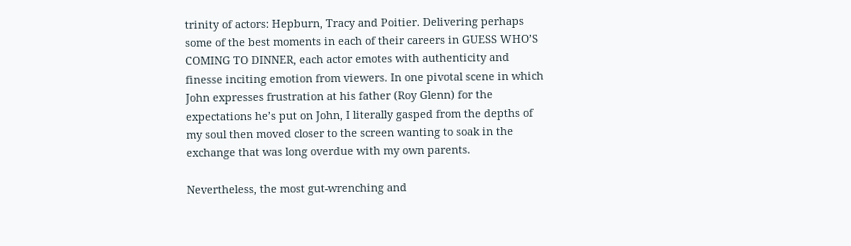trinity of actors: Hepburn, Tracy and Poitier. Delivering perhaps some of the best moments in each of their careers in GUESS WHO’S COMING TO DINNER, each actor emotes with authenticity and finesse inciting emotion from viewers. In one pivotal scene in which John expresses frustration at his father (Roy Glenn) for the expectations he’s put on John, I literally gasped from the depths of my soul then moved closer to the screen wanting to soak in the exchange that was long overdue with my own parents.

Nevertheless, the most gut-wrenching and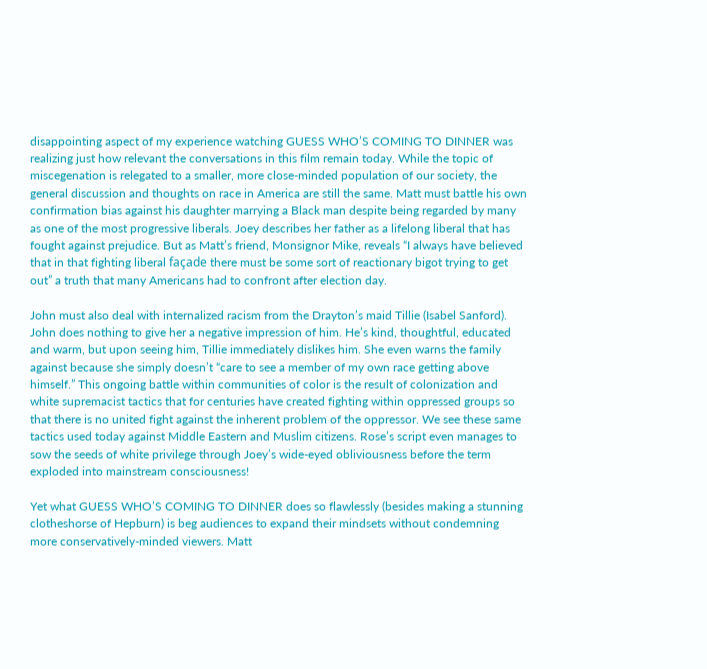disappointing aspect of my experience watching GUESS WHO’S COMING TO DINNER was realizing just how relevant the conversations in this film remain today. While the topic of miscegenation is relegated to a smaller, more close-minded population of our society, the general discussion and thoughts on race in America are still the same. Matt must battle his own confirmation bias against his daughter marrying a Black man despite being regarded by many as one of the most progressive liberals. Joey describes her father as a lifelong liberal that has fought against prejudice. But as Matt’s friend, Monsignor Mike, reveals “I always have believed that in that fighting liberal façade there must be some sort of reactionary bigot trying to get out” a truth that many Americans had to confront after election day.

John must also deal with internalized racism from the Drayton’s maid Tillie (Isabel Sanford). John does nothing to give her a negative impression of him. He’s kind, thoughtful, educated and warm, but upon seeing him, Tillie immediately dislikes him. She even warns the family against because she simply doesn’t “care to see a member of my own race getting above himself.” This ongoing battle within communities of color is the result of colonization and white supremacist tactics that for centuries have created fighting within oppressed groups so that there is no united fight against the inherent problem of the oppressor. We see these same tactics used today against Middle Eastern and Muslim citizens. Rose’s script even manages to sow the seeds of white privilege through Joey’s wide-eyed obliviousness before the term exploded into mainstream consciousness!

Yet what GUESS WHO’S COMING TO DINNER does so flawlessly (besides making a stunning clotheshorse of Hepburn) is beg audiences to expand their mindsets without condemning more conservatively-minded viewers. Matt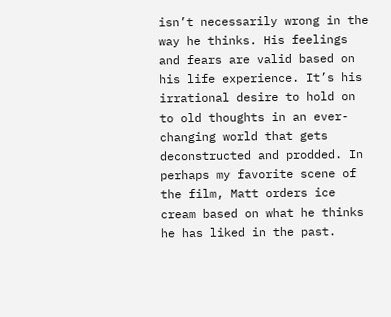isn’t necessarily wrong in the way he thinks. His feelings and fears are valid based on his life experience. It’s his irrational desire to hold on to old thoughts in an ever-changing world that gets deconstructed and prodded. In perhaps my favorite scene of the film, Matt orders ice cream based on what he thinks he has liked in the past.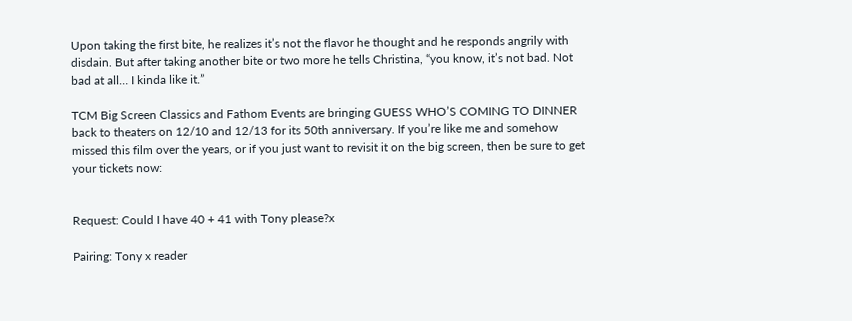Upon taking the first bite, he realizes it’s not the flavor he thought and he responds angrily with disdain. But after taking another bite or two more he tells Christina, “you know, it’s not bad. Not bad at all… I kinda like it.”

TCM Big Screen Classics and Fathom Events are bringing GUESS WHO’S COMING TO DINNER back to theaters on 12/10 and 12/13 for its 50th anniversary. If you’re like me and somehow missed this film over the years, or if you just want to revisit it on the big screen, then be sure to get your tickets now:


Request: Could I have 40 + 41 with Tony please?x

Pairing: Tony x reader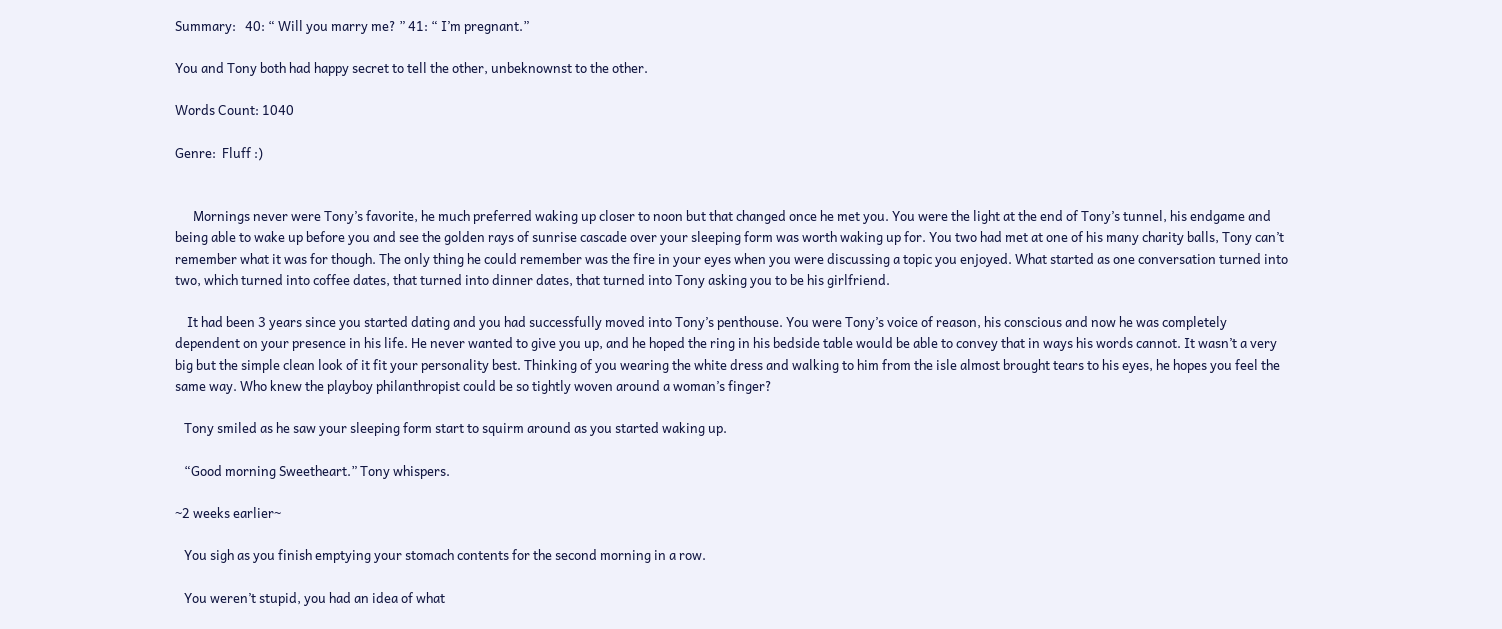Summary:   40: “ Will you marry me? ” 41: “ I’m pregnant.”

You and Tony both had happy secret to tell the other, unbeknownst to the other.

Words Count: 1040

Genre:  Fluff :)


      Mornings never were Tony’s favorite, he much preferred waking up closer to noon but that changed once he met you. You were the light at the end of Tony’s tunnel, his endgame and being able to wake up before you and see the golden rays of sunrise cascade over your sleeping form was worth waking up for. You two had met at one of his many charity balls, Tony can’t remember what it was for though. The only thing he could remember was the fire in your eyes when you were discussing a topic you enjoyed. What started as one conversation turned into two, which turned into coffee dates, that turned into dinner dates, that turned into Tony asking you to be his girlfriend.

    It had been 3 years since you started dating and you had successfully moved into Tony’s penthouse. You were Tony’s voice of reason, his conscious and now he was completely dependent on your presence in his life. He never wanted to give you up, and he hoped the ring in his bedside table would be able to convey that in ways his words cannot. It wasn’t a very big but the simple clean look of it fit your personality best. Thinking of you wearing the white dress and walking to him from the isle almost brought tears to his eyes, he hopes you feel the same way. Who knew the playboy philanthropist could be so tightly woven around a woman’s finger?

   Tony smiled as he saw your sleeping form start to squirm around as you started waking up.

   “Good morning Sweetheart.” Tony whispers.

~2 weeks earlier~

   You sigh as you finish emptying your stomach contents for the second morning in a row.

   You weren’t stupid, you had an idea of what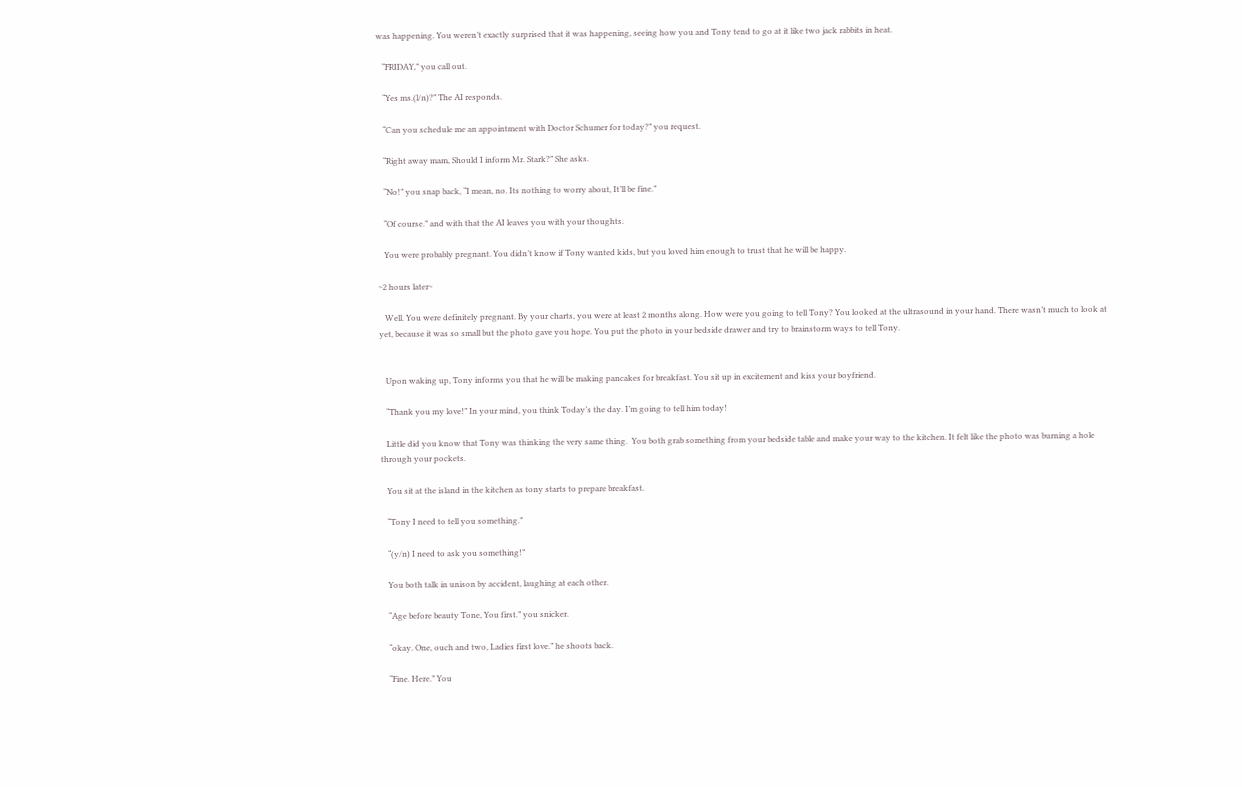was happening. You weren’t exactly surprised that it was happening, seeing how you and Tony tend to go at it like two jack rabbits in heat.

   “FRIDAY,” you call out.

   “Yes ms.(l/n)?” The AI responds.

   “Can you schedule me an appointment with Doctor Schumer for today?” you request.

   “Right away mam, Should I inform Mr. Stark?” She asks.

   “No!” you snap back, “I mean, no. Its nothing to worry about, It’ll be fine.”

   “Of course.” and with that the AI leaves you with your thoughts.

   You were probably pregnant. You didn’t know if Tony wanted kids, but you loved him enough to trust that he will be happy.

~2 hours later~

   Well. You were definitely pregnant. By your charts, you were at least 2 months along. How were you going to tell Tony? You looked at the ultrasound in your hand. There wasn’t much to look at yet, because it was so small but the photo gave you hope. You put the photo in your bedside drawer and try to brainstorm ways to tell Tony.


   Upon waking up, Tony informs you that he will be making pancakes for breakfast. You sit up in excitement and kiss your boyfriend.

   “Thank you my love!” In your mind, you think Today’s the day. I’m going to tell him today!

   Little did you know that Tony was thinking the very same thing.  You both grab something from your bedside table and make your way to the kitchen. It felt like the photo was burning a hole through your pockets.

   You sit at the island in the kitchen as tony starts to prepare breakfast.

   “Tony I need to tell you something.”

   “(y/n) I need to ask you something!”

   You both talk in unison by accident, laughing at each other.

   “Age before beauty Tone, You first.” you snicker.

   “okay. One, ouch and two, Ladies first love.” he shoots back.

   “Fine. Here.” You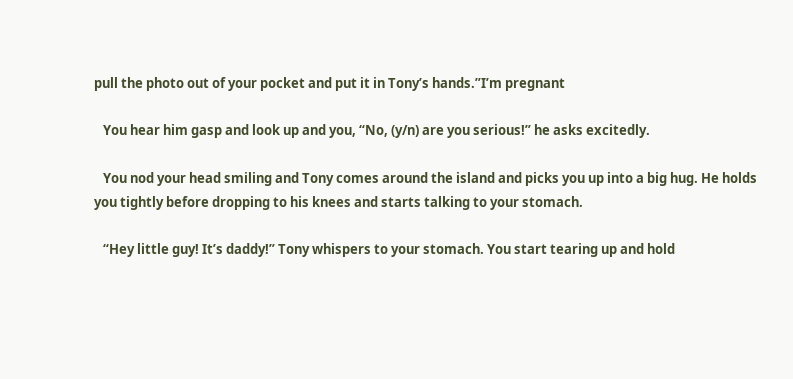pull the photo out of your pocket and put it in Tony’s hands.”I’m pregnant

   You hear him gasp and look up and you, “No, (y/n) are you serious!” he asks excitedly.

   You nod your head smiling and Tony comes around the island and picks you up into a big hug. He holds you tightly before dropping to his knees and starts talking to your stomach.

   “Hey little guy! It’s daddy!” Tony whispers to your stomach. You start tearing up and hold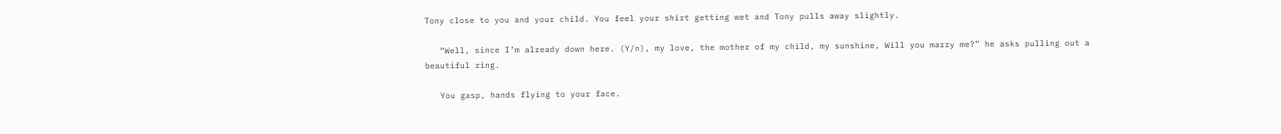Tony close to you and your child. You feel your shirt getting wet and Tony pulls away slightly.

   “Well, since I’m already down here. (Y/n), my love, the mother of my child, my sunshine, Will you marry me?” he asks pulling out a beautiful ring.

   You gasp, hands flying to your face.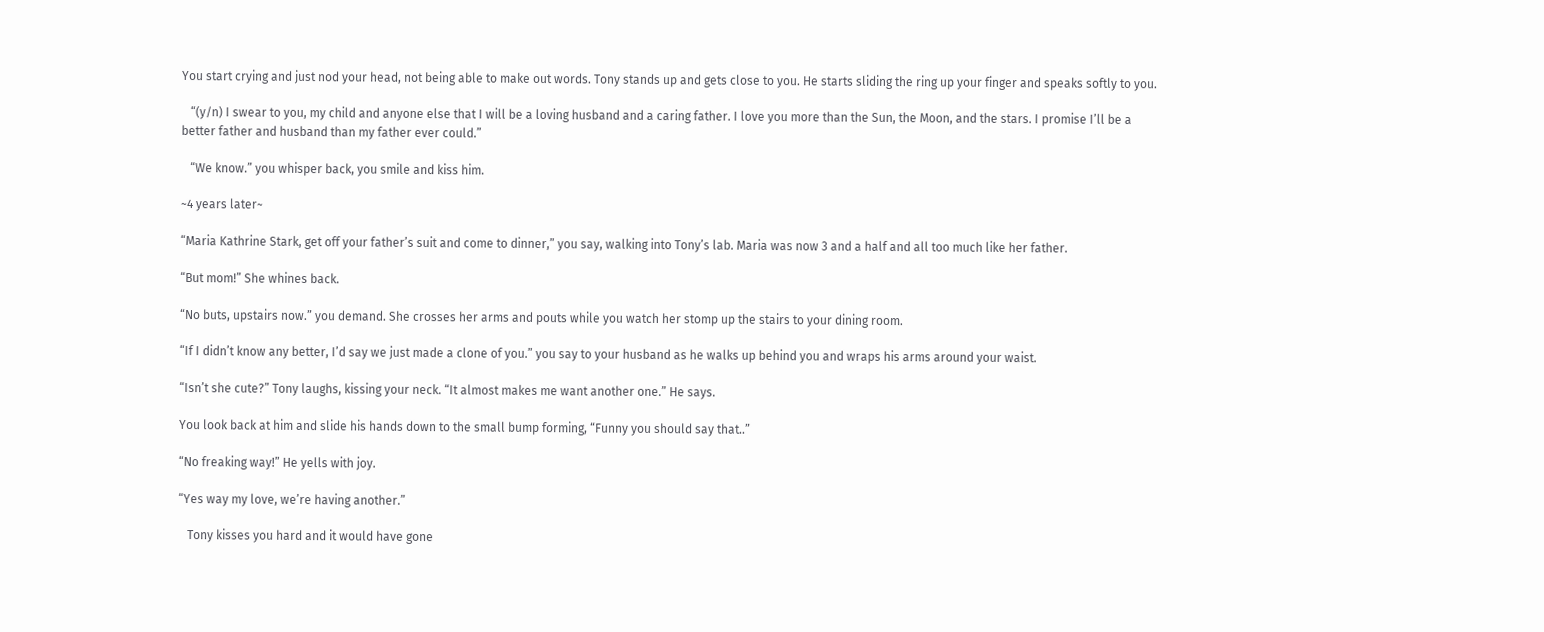You start crying and just nod your head, not being able to make out words. Tony stands up and gets close to you. He starts sliding the ring up your finger and speaks softly to you.

   “(y/n) I swear to you, my child and anyone else that I will be a loving husband and a caring father. I love you more than the Sun, the Moon, and the stars. I promise I’ll be a better father and husband than my father ever could.”

   “We know.” you whisper back, you smile and kiss him.

~4 years later~

“Maria Kathrine Stark, get off your father’s suit and come to dinner,” you say, walking into Tony’s lab. Maria was now 3 and a half and all too much like her father.

“But mom!” She whines back.

“No buts, upstairs now.” you demand. She crosses her arms and pouts while you watch her stomp up the stairs to your dining room.

“If I didn’t know any better, I’d say we just made a clone of you.” you say to your husband as he walks up behind you and wraps his arms around your waist.

“Isn’t she cute?” Tony laughs, kissing your neck. “It almost makes me want another one.” He says.

You look back at him and slide his hands down to the small bump forming, “Funny you should say that..”

“No freaking way!” He yells with joy.

“Yes way my love, we’re having another.”

   Tony kisses you hard and it would have gone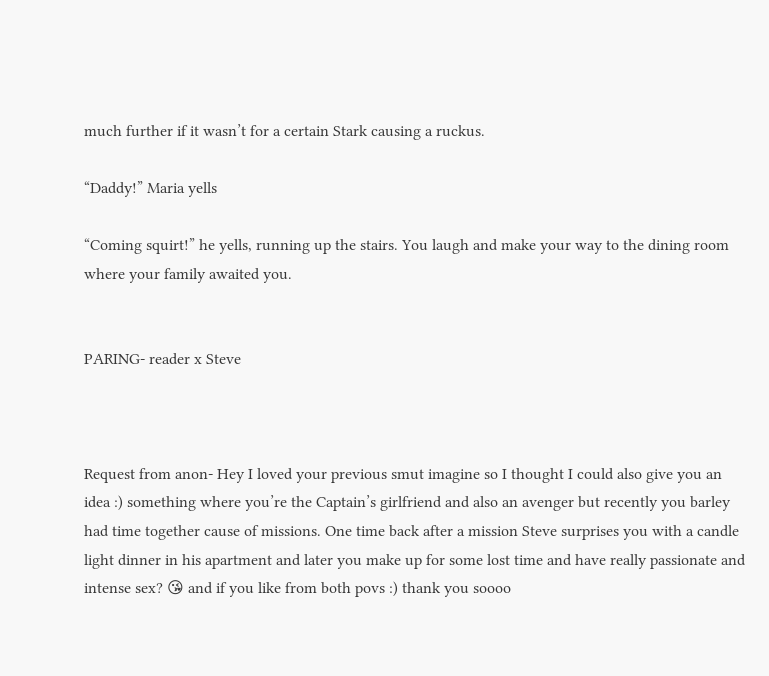much further if it wasn’t for a certain Stark causing a ruckus.

“Daddy!” Maria yells

“Coming squirt!” he yells, running up the stairs. You laugh and make your way to the dining room where your family awaited you.


PARING- reader x Steve



Request from anon- Hey I loved your previous smut imagine so I thought I could also give you an idea :) something where you’re the Captain’s girlfriend and also an avenger but recently you barley had time together cause of missions. One time back after a mission Steve surprises you with a candle light dinner in his apartment and later you make up for some lost time and have really passionate and intense sex? 😘 and if you like from both povs :) thank you soooo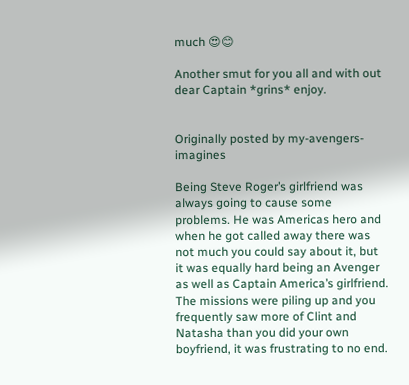much 😍😊

Another smut for you all and with out dear Captain *grins* enjoy.


Originally posted by my-avengers-imagines

Being Steve Roger’s girlfriend was always going to cause some problems. He was Americas hero and when he got called away there was not much you could say about it, but it was equally hard being an Avenger as well as Captain America’s girlfriend. The missions were piling up and you frequently saw more of Clint and Natasha than you did your own boyfriend, it was frustrating to no end.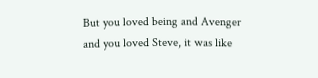But you loved being and Avenger and you loved Steve, it was like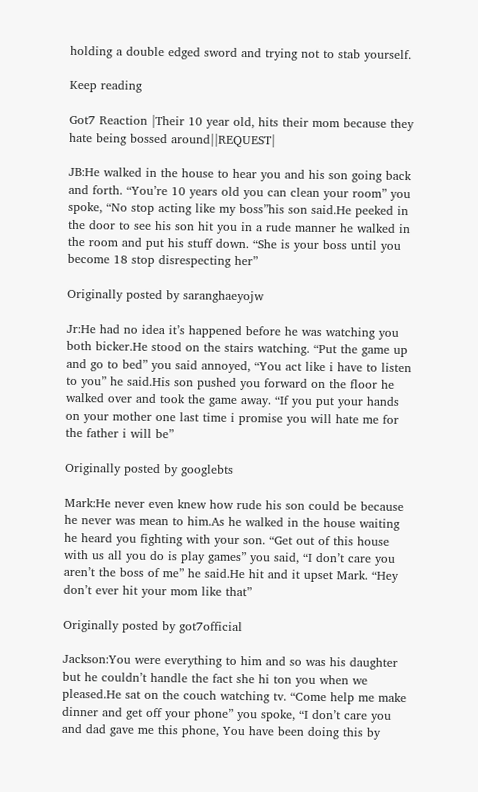holding a double edged sword and trying not to stab yourself.

Keep reading

Got7 Reaction |Their 10 year old, hits their mom because they hate being bossed around||REQUEST|

JB:He walked in the house to hear you and his son going back and forth. “You’re 10 years old you can clean your room” you spoke, “No stop acting like my boss”his son said.He peeked in the door to see his son hit you in a rude manner he walked in the room and put his stuff down. “She is your boss until you become 18 stop disrespecting her”

Originally posted by saranghaeyojw

Jr:He had no idea it’s happened before he was watching you both bicker.He stood on the stairs watching. “Put the game up and go to bed” you said annoyed, “You act like i have to listen to you” he said.His son pushed you forward on the floor he walked over and took the game away. “If you put your hands on your mother one last time i promise you will hate me for the father i will be”

Originally posted by googlebts

Mark:He never even knew how rude his son could be because he never was mean to him.As he walked in the house waiting he heard you fighting with your son. “Get out of this house with us all you do is play games” you said, “I don’t care you aren’t the boss of me” he said.He hit and it upset Mark. “Hey don’t ever hit your mom like that”

Originally posted by got7official

Jackson:You were everything to him and so was his daughter but he couldn’t handle the fact she hi ton you when we pleased.He sat on the couch watching tv. “Come help me make dinner and get off your phone” you spoke, “I don’t care you and dad gave me this phone, You have been doing this by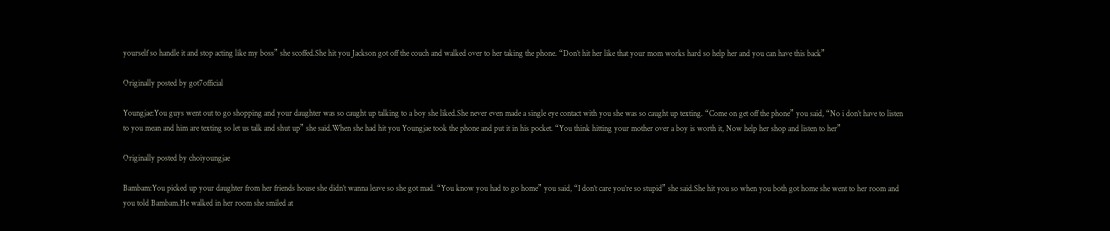yourself so handle it and stop acting like my boss” she scoffed.She hit you Jackson got off the couch and walked over to her taking the phone. “Don’t hit her like that your mom works hard so help her and you can have this back”

Originally posted by got7official

Youngjae:You guys went out to go shopping and your daughter was so caught up talking to a boy she liked.She never even made a single eye contact with you she was so caught up texting. “Come on get off the phone” you said, “No i don’t have to listen to you mean and him are texting so let us talk and shut up” she said.When she had hit you Youngjae took the phone and put it in his pocket. “You think hitting your mother over a boy is worth it, Now help her shop and listen to her”

Originally posted by choiyoungjae

Bambam:You picked up your daughter from her friends house she didn’t wanna leave so she got mad. “You know you had to go home” you said, “I don’t care you’re so stupid” she said.She hit you so when you both got home she went to her room and you told Bambam.He walked in her room she smiled at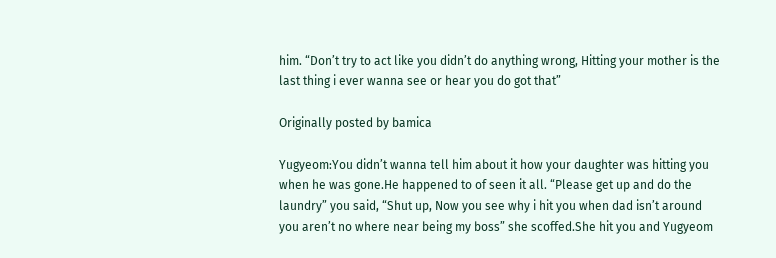him. “Don’t try to act like you didn’t do anything wrong, Hitting your mother is the last thing i ever wanna see or hear you do got that”

Originally posted by bamica

Yugyeom:You didn’t wanna tell him about it how your daughter was hitting you when he was gone.He happened to of seen it all. “Please get up and do the laundry” you said, “Shut up, Now you see why i hit you when dad isn’t around you aren’t no where near being my boss” she scoffed.She hit you and Yugyeom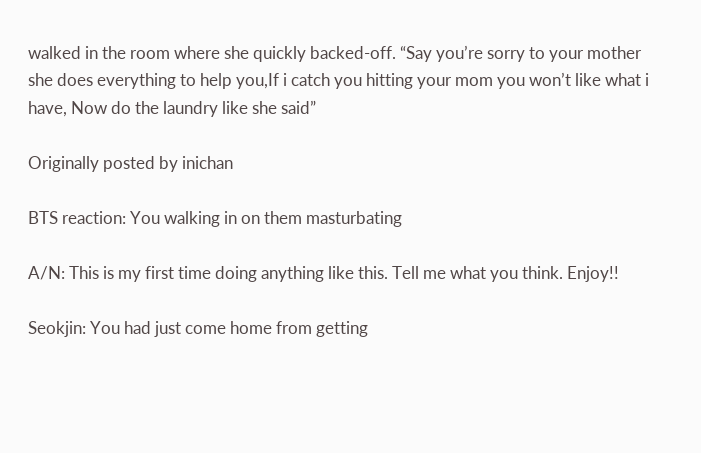walked in the room where she quickly backed-off. “Say you’re sorry to your mother she does everything to help you,If i catch you hitting your mom you won’t like what i have, Now do the laundry like she said”

Originally posted by inichan

BTS reaction: You walking in on them masturbating

A/N: This is my first time doing anything like this. Tell me what you think. Enjoy!!

Seokjin: You had just come home from getting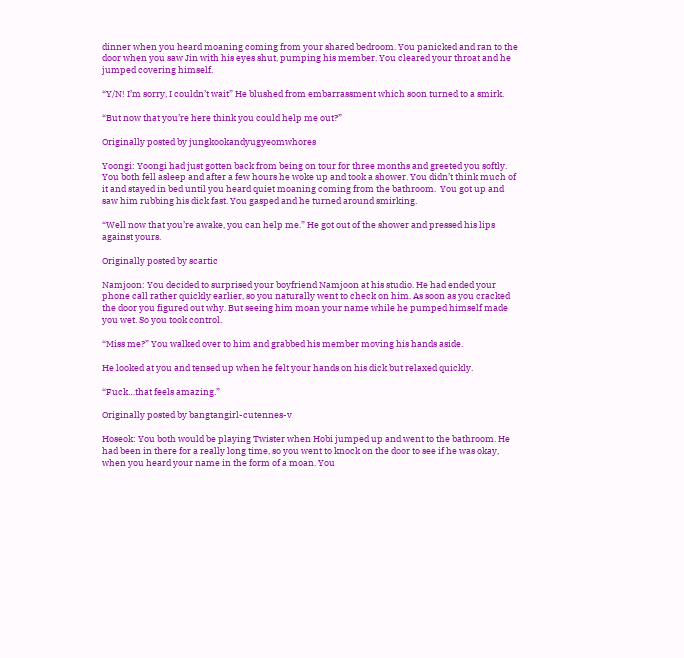dinner when you heard moaning coming from your shared bedroom. You panicked and ran to the door when you saw Jin with his eyes shut, pumping his member. You cleared your throat and he jumped covering himself.

“Y/N! I’m sorry, I couldn’t wait” He blushed from embarrassment which soon turned to a smirk.

“But now that you’re here think you could help me out?”

Originally posted by jungkookandyugyeomwhores

Yoongi: Yoongi had just gotten back from being on tour for three months and greeted you softly. You both fell asleep and after a few hours he woke up and took a shower. You didn’t think much of it and stayed in bed until you heard quiet moaning coming from the bathroom.  You got up and saw him rubbing his dick fast. You gasped and he turned around smirking.

“Well now that you’re awake, you can help me.” He got out of the shower and pressed his lips against yours.

Originally posted by scartic

Namjoon: You decided to surprised your boyfriend Namjoon at his studio. He had ended your phone call rather quickly earlier, so you naturally went to check on him. As soon as you cracked the door you figured out why. But seeing him moan your name while he pumped himself made you wet. So you took control.

“Miss me?” You walked over to him and grabbed his member moving his hands aside.

He looked at you and tensed up when he felt your hands on his dick but relaxed quickly.

“Fuck…that feels amazing.”

Originally posted by bangtangirl-cutennes-v

Hoseok: You both would be playing Twister when Hobi jumped up and went to the bathroom. He had been in there for a really long time, so you went to knock on the door to see if he was okay, when you heard your name in the form of a moan. You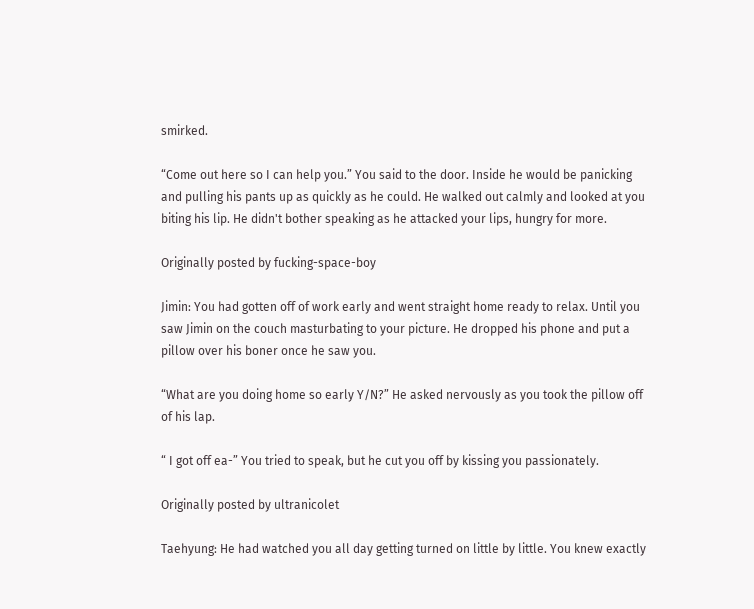smirked.

“Come out here so I can help you.” You said to the door. Inside he would be panicking and pulling his pants up as quickly as he could. He walked out calmly and looked at you biting his lip. He didn't bother speaking as he attacked your lips, hungry for more.

Originally posted by fucking-space-boy

Jimin: You had gotten off of work early and went straight home ready to relax. Until you saw Jimin on the couch masturbating to your picture. He dropped his phone and put a pillow over his boner once he saw you.

“What are you doing home so early Y/N?” He asked nervously as you took the pillow off of his lap.

“ I got off ea-” You tried to speak, but he cut you off by kissing you passionately.

Originally posted by ultranicolet

Taehyung: He had watched you all day getting turned on little by little. You knew exactly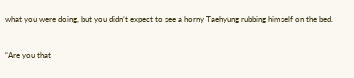what you were doing, but you didn’t expect to see a horny Taehyung rubbing himself on the bed.

“Are you that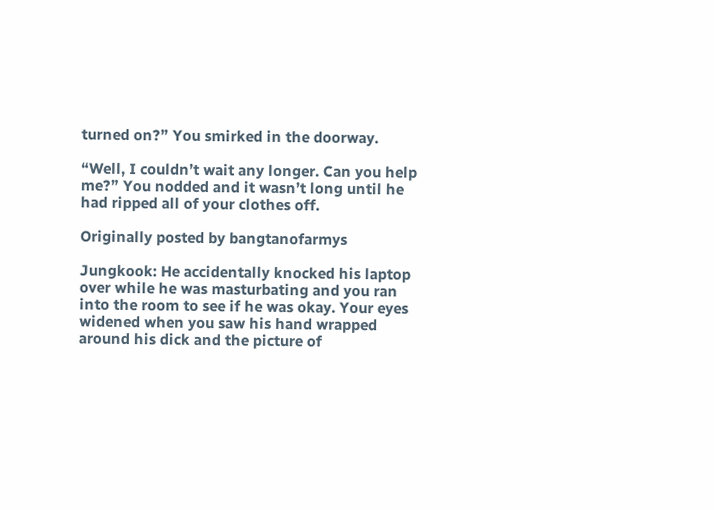turned on?” You smirked in the doorway.

“Well, I couldn’t wait any longer. Can you help me?” You nodded and it wasn’t long until he had ripped all of your clothes off.

Originally posted by bangtanofarmys

Jungkook: He accidentally knocked his laptop over while he was masturbating and you ran into the room to see if he was okay. Your eyes widened when you saw his hand wrapped around his dick and the picture of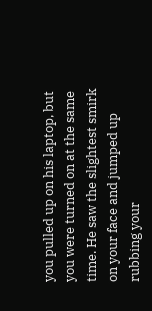you pulled up on his laptop, but you were turned on at the same time. He saw the slightest smirk on your face and jumped up rubbing your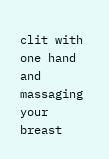clit with one hand and massaging your breast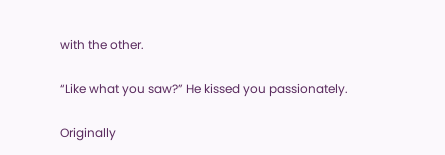with the other.

“Like what you saw?” He kissed you passionately.

Originally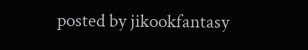posted by jikookfantasy